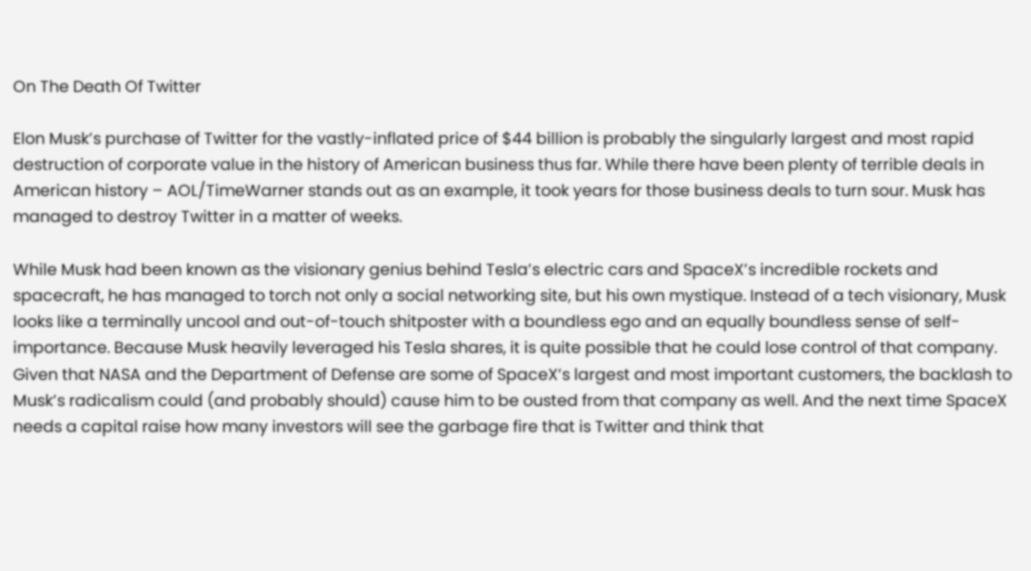On The Death Of Twitter

Elon Musk’s purchase of Twitter for the vastly-inflated price of $44 billion is probably the singularly largest and most rapid destruction of corporate value in the history of American business thus far. While there have been plenty of terrible deals in American history – AOL/TimeWarner stands out as an example, it took years for those business deals to turn sour. Musk has managed to destroy Twitter in a matter of weeks.

While Musk had been known as the visionary genius behind Tesla’s electric cars and SpaceX’s incredible rockets and spacecraft, he has managed to torch not only a social networking site, but his own mystique. Instead of a tech visionary, Musk looks like a terminally uncool and out-of-touch shitposter with a boundless ego and an equally boundless sense of self-importance. Because Musk heavily leveraged his Tesla shares, it is quite possible that he could lose control of that company. Given that NASA and the Department of Defense are some of SpaceX’s largest and most important customers, the backlash to Musk’s radicalism could (and probably should) cause him to be ousted from that company as well. And the next time SpaceX needs a capital raise how many investors will see the garbage fire that is Twitter and think that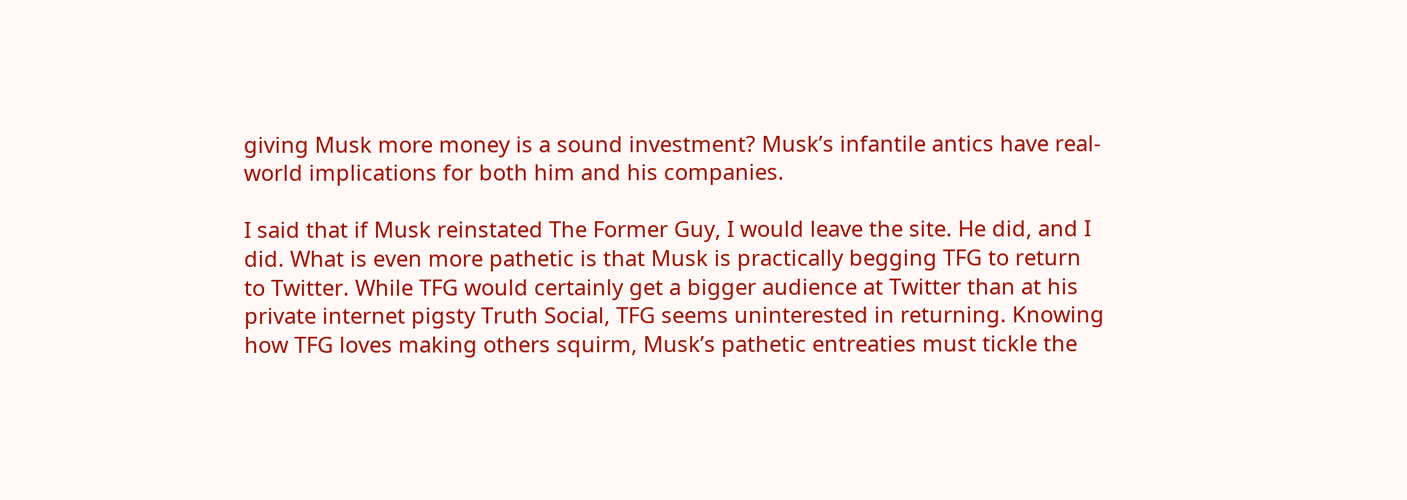giving Musk more money is a sound investment? Musk’s infantile antics have real-world implications for both him and his companies.

I said that if Musk reinstated The Former Guy, I would leave the site. He did, and I did. What is even more pathetic is that Musk is practically begging TFG to return to Twitter. While TFG would certainly get a bigger audience at Twitter than at his private internet pigsty Truth Social, TFG seems uninterested in returning. Knowing how TFG loves making others squirm, Musk’s pathetic entreaties must tickle the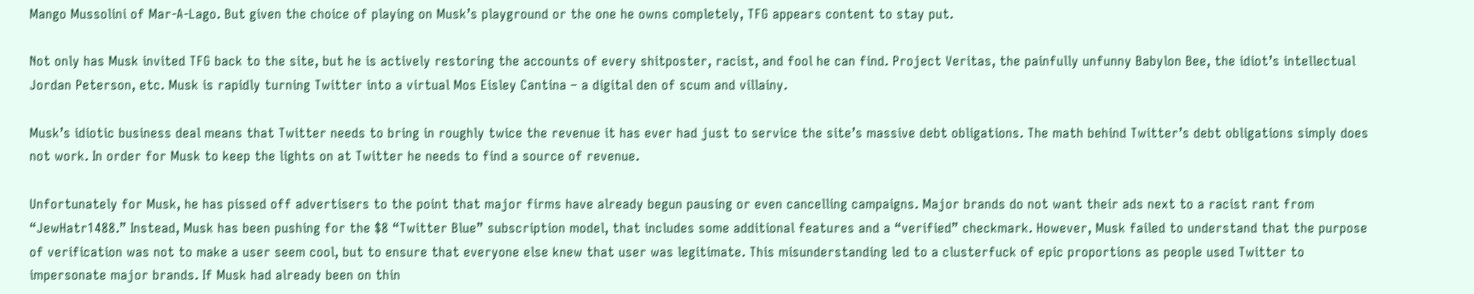Mango Mussolini of Mar-A-Lago. But given the choice of playing on Musk’s playground or the one he owns completely, TFG appears content to stay put.

Not only has Musk invited TFG back to the site, but he is actively restoring the accounts of every shitposter, racist, and fool he can find. Project Veritas, the painfully unfunny Babylon Bee, the idiot’s intellectual Jordan Peterson, etc. Musk is rapidly turning Twitter into a virtual Mos Eisley Cantina – a digital den of scum and villainy.

Musk’s idiotic business deal means that Twitter needs to bring in roughly twice the revenue it has ever had just to service the site’s massive debt obligations. The math behind Twitter’s debt obligations simply does not work. In order for Musk to keep the lights on at Twitter he needs to find a source of revenue.

Unfortunately for Musk, he has pissed off advertisers to the point that major firms have already begun pausing or even cancelling campaigns. Major brands do not want their ads next to a racist rant from “JewHatr1488.” Instead, Musk has been pushing for the $8 “Twitter Blue” subscription model, that includes some additional features and a “verified” checkmark. However, Musk failed to understand that the purpose of verification was not to make a user seem cool, but to ensure that everyone else knew that user was legitimate. This misunderstanding led to a clusterfuck of epic proportions as people used Twitter to impersonate major brands. If Musk had already been on thin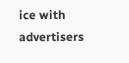ice with advertisers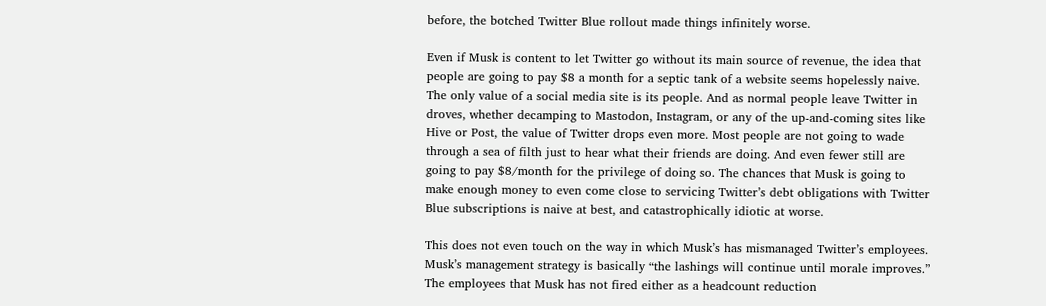before, the botched Twitter Blue rollout made things infinitely worse.

Even if Musk is content to let Twitter go without its main source of revenue, the idea that people are going to pay $8 a month for a septic tank of a website seems hopelessly naive. The only value of a social media site is its people. And as normal people leave Twitter in droves, whether decamping to Mastodon, Instagram, or any of the up-and-coming sites like Hive or Post, the value of Twitter drops even more. Most people are not going to wade through a sea of filth just to hear what their friends are doing. And even fewer still are going to pay $8/month for the privilege of doing so. The chances that Musk is going to make enough money to even come close to servicing Twitter’s debt obligations with Twitter Blue subscriptions is naive at best, and catastrophically idiotic at worse.

This does not even touch on the way in which Musk’s has mismanaged Twitter’s employees. Musk’s management strategy is basically “the lashings will continue until morale improves.” The employees that Musk has not fired either as a headcount reduction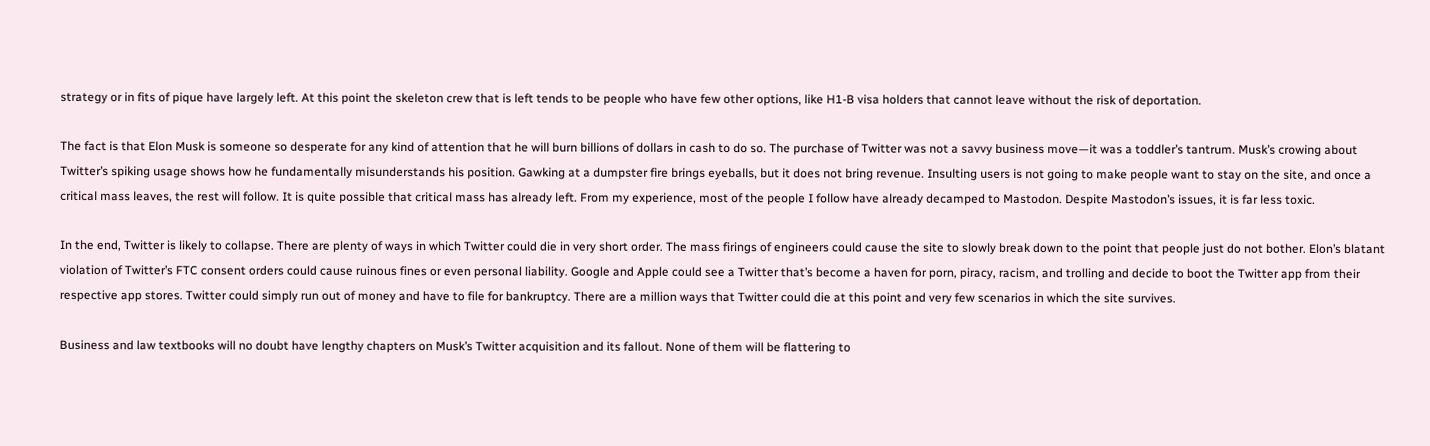strategy or in fits of pique have largely left. At this point the skeleton crew that is left tends to be people who have few other options, like H1-B visa holders that cannot leave without the risk of deportation.

The fact is that Elon Musk is someone so desperate for any kind of attention that he will burn billions of dollars in cash to do so. The purchase of Twitter was not a savvy business move—it was a toddler’s tantrum. Musk’s crowing about Twitter’s spiking usage shows how he fundamentally misunderstands his position. Gawking at a dumpster fire brings eyeballs, but it does not bring revenue. Insulting users is not going to make people want to stay on the site, and once a critical mass leaves, the rest will follow. It is quite possible that critical mass has already left. From my experience, most of the people I follow have already decamped to Mastodon. Despite Mastodon’s issues, it is far less toxic.

In the end, Twitter is likely to collapse. There are plenty of ways in which Twitter could die in very short order. The mass firings of engineers could cause the site to slowly break down to the point that people just do not bother. Elon’s blatant violation of Twitter’s FTC consent orders could cause ruinous fines or even personal liability. Google and Apple could see a Twitter that’s become a haven for porn, piracy, racism, and trolling and decide to boot the Twitter app from their respective app stores. Twitter could simply run out of money and have to file for bankruptcy. There are a million ways that Twitter could die at this point and very few scenarios in which the site survives.

Business and law textbooks will no doubt have lengthy chapters on Musk’s Twitter acquisition and its fallout. None of them will be flattering to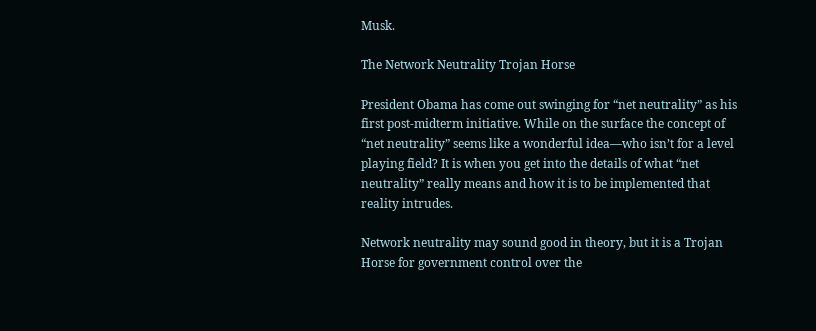Musk.

The Network Neutrality Trojan Horse

President Obama has come out swinging for “net neutrality” as his first post-midterm initiative. While on the surface the concept of “net neutrality” seems like a wonderful idea—who isn’t for a level playing field? It is when you get into the details of what “net neutrality” really means and how it is to be implemented that reality intrudes.

Network neutrality may sound good in theory, but it is a Trojan Horse for government control over the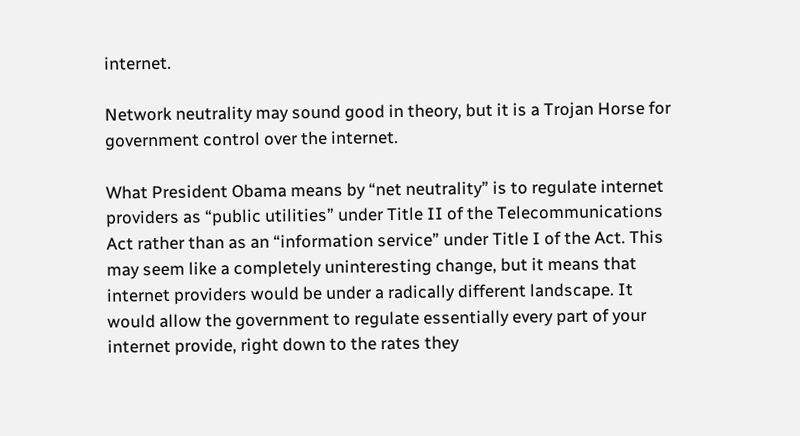internet.

Network neutrality may sound good in theory, but it is a Trojan Horse for government control over the internet.

What President Obama means by “net neutrality” is to regulate internet providers as “public utilities” under Title II of the Telecommunications Act rather than as an “information service” under Title I of the Act. This may seem like a completely uninteresting change, but it means that internet providers would be under a radically different landscape. It would allow the government to regulate essentially every part of your internet provide, right down to the rates they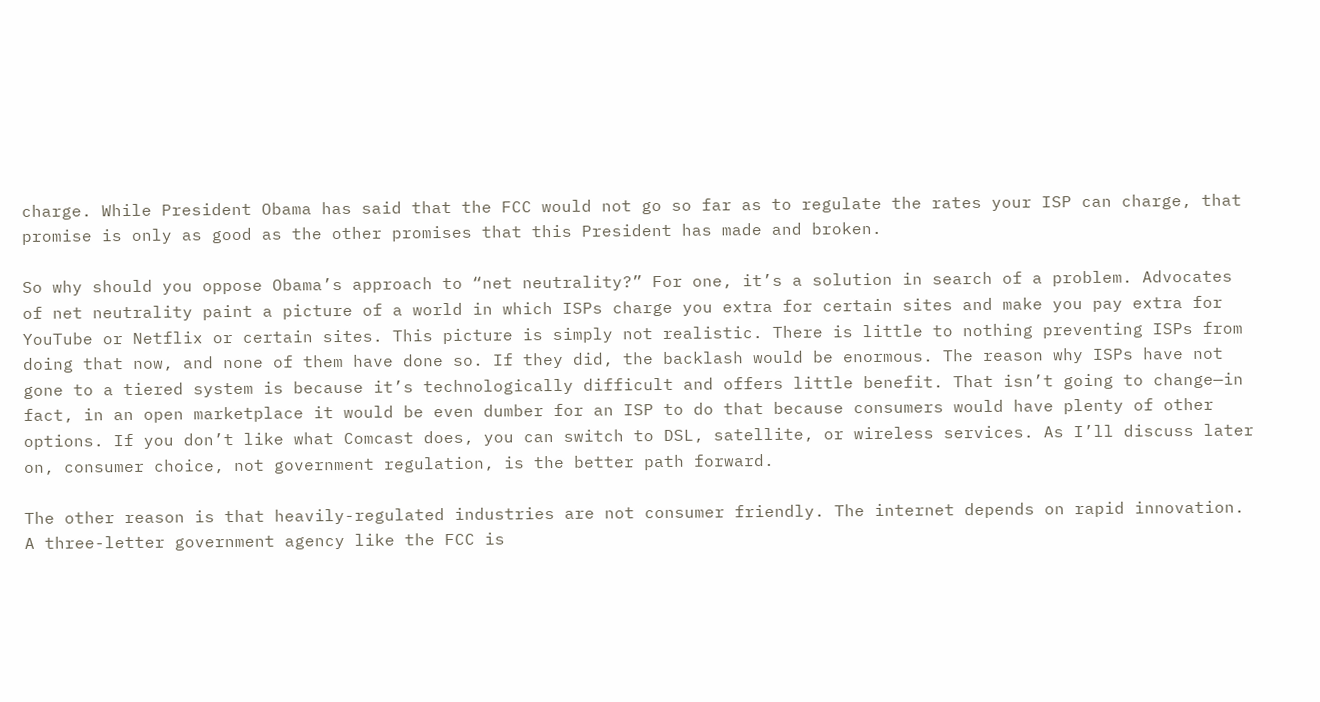charge. While President Obama has said that the FCC would not go so far as to regulate the rates your ISP can charge, that promise is only as good as the other promises that this President has made and broken.

So why should you oppose Obama’s approach to “net neutrality?” For one, it’s a solution in search of a problem. Advocates of net neutrality paint a picture of a world in which ISPs charge you extra for certain sites and make you pay extra for YouTube or Netflix or certain sites. This picture is simply not realistic. There is little to nothing preventing ISPs from doing that now, and none of them have done so. If they did, the backlash would be enormous. The reason why ISPs have not gone to a tiered system is because it’s technologically difficult and offers little benefit. That isn’t going to change—in fact, in an open marketplace it would be even dumber for an ISP to do that because consumers would have plenty of other options. If you don’t like what Comcast does, you can switch to DSL, satellite, or wireless services. As I’ll discuss later on, consumer choice, not government regulation, is the better path forward.

The other reason is that heavily-regulated industries are not consumer friendly. The internet depends on rapid innovation. A three-letter government agency like the FCC is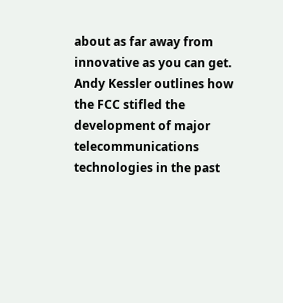about as far away from innovative as you can get. Andy Kessler outlines how the FCC stifled the development of major telecommunications technologies in the past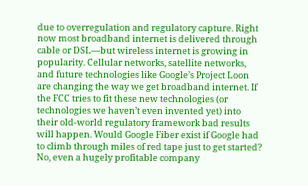due to overregulation and regulatory capture. Right now most broadband internet is delivered through cable or DSL—but wireless internet is growing in popularity. Cellular networks, satellite networks, and future technologies like Google’s Project Loon are changing the way we get broadband internet. If the FCC tries to fit these new technologies (or technologies we haven’t even invented yet) into their old-world regulatory framework bad results will happen. Would Google Fiber exist if Google had to climb through miles of red tape just to get started? No, even a hugely profitable company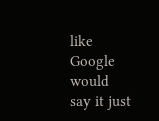like Google would say it just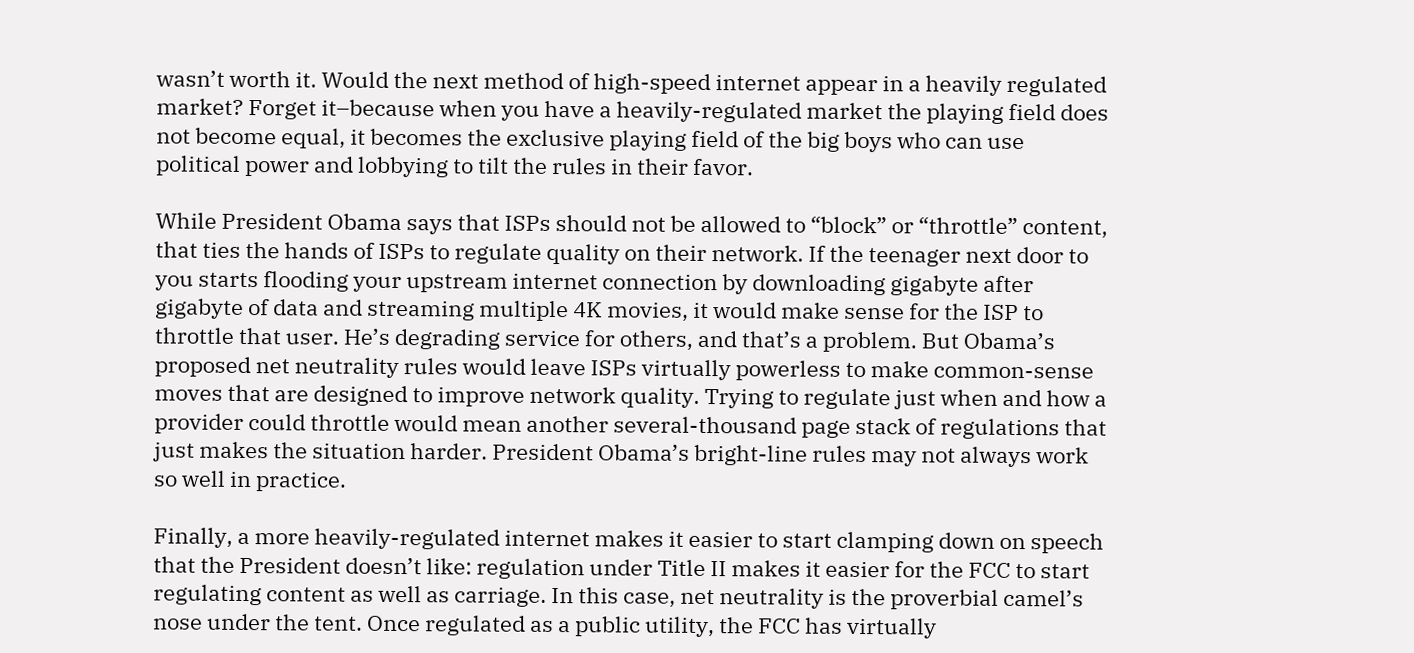wasn’t worth it. Would the next method of high-speed internet appear in a heavily regulated market? Forget it–because when you have a heavily-regulated market the playing field does not become equal, it becomes the exclusive playing field of the big boys who can use political power and lobbying to tilt the rules in their favor.

While President Obama says that ISPs should not be allowed to “block” or “throttle” content, that ties the hands of ISPs to regulate quality on their network. If the teenager next door to you starts flooding your upstream internet connection by downloading gigabyte after gigabyte of data and streaming multiple 4K movies, it would make sense for the ISP to throttle that user. He’s degrading service for others, and that’s a problem. But Obama’s proposed net neutrality rules would leave ISPs virtually powerless to make common-sense moves that are designed to improve network quality. Trying to regulate just when and how a provider could throttle would mean another several-thousand page stack of regulations that just makes the situation harder. President Obama’s bright-line rules may not always work so well in practice.

Finally, a more heavily-regulated internet makes it easier to start clamping down on speech that the President doesn’t like: regulation under Title II makes it easier for the FCC to start regulating content as well as carriage. In this case, net neutrality is the proverbial camel’s nose under the tent. Once regulated as a public utility, the FCC has virtually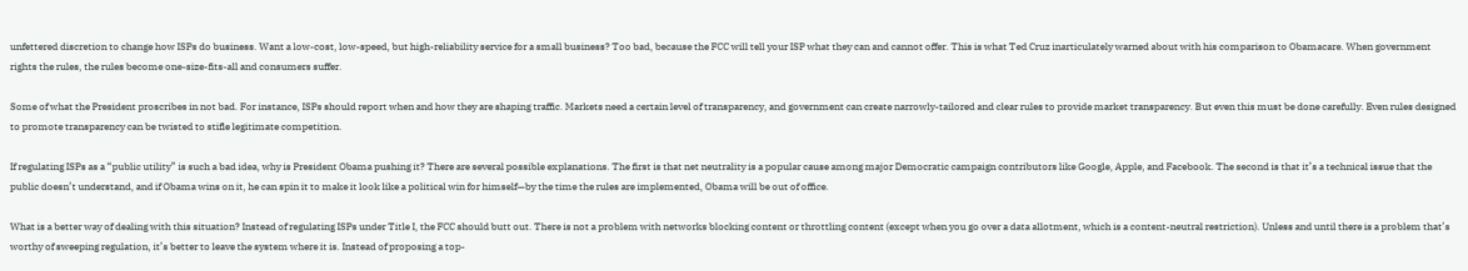unfettered discretion to change how ISPs do business. Want a low-cost, low-speed, but high-reliability service for a small business? Too bad, because the FCC will tell your ISP what they can and cannot offer. This is what Ted Cruz inarticulately warned about with his comparison to Obamacare. When government rights the rules, the rules become one-size-fits-all and consumers suffer.

Some of what the President proscribes in not bad. For instance, ISPs should report when and how they are shaping traffic. Markets need a certain level of transparency, and government can create narrowly-tailored and clear rules to provide market transparency. But even this must be done carefully. Even rules designed to promote transparency can be twisted to stifle legitimate competition.

If regulating ISPs as a “public utility” is such a bad idea, why is President Obama pushing it? There are several possible explanations. The first is that net neutrality is a popular cause among major Democratic campaign contributors like Google, Apple, and Facebook. The second is that it’s a technical issue that the public doesn’t understand, and if Obama wins on it, he can spin it to make it look like a political win for himself—by the time the rules are implemented, Obama will be out of office.

What is a better way of dealing with this situation? Instead of regulating ISPs under Title I, the FCC should butt out. There is not a problem with networks blocking content or throttling content (except when you go over a data allotment, which is a content-neutral restriction). Unless and until there is a problem that’s worthy of sweeping regulation, it’s better to leave the system where it is. Instead of proposing a top-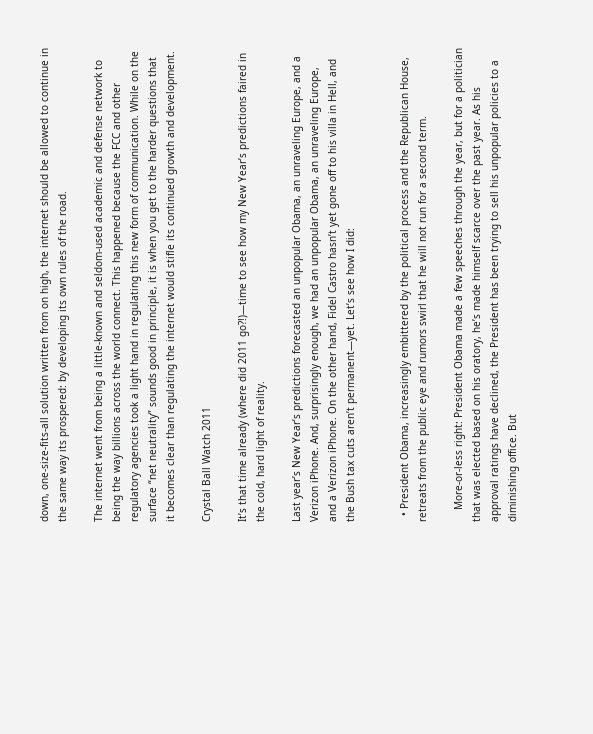down, one-size-fits-all solution written from on high, the internet should be allowed to continue in the same way its prospered: by developing its own rules of the road.

The internet went from being a little-known and seldom-used academic and defense network to being the way billions across the world connect. This happened because the FCC and other regulatory agencies took a light hand in regulating this new form of communication. While on the surface “net neutrality” sounds good in principle, it is when you get to the harder questions that it becomes clear than regulating the internet would stifle its continued growth and development.

Crystal Ball Watch 2011

It’s that time already (where did 2011 go?!)—time to see how my New Year’s predictions faired in the cold, hard light of reality.

Last year’s New Year’s predictions forecasted an unpopular Obama, an unraveling Europe, and a Verizon iPhone. And, surprisingly enough, we had an unpopular Obama, an unraveling Europe, and a Verizon iPhone. On the other hand, Fidel Castro hasn’t yet gone off to his villa in Hell, and the Bush tax cuts aren’t permanent—yet. Let’s see how I did:


  • President Obama, increasingly embittered by the political process and the Republican House, retreats from the public eye and rumors swirl that he will not run for a second term.

    More-or-less right: President Obama made a few speeches through the year, but for a politician that was elected based on his oratory, he’s made himself scarce over the past year. As his approval ratings have declined, the President has been trying to sell his unpopular policies to a diminishing office. But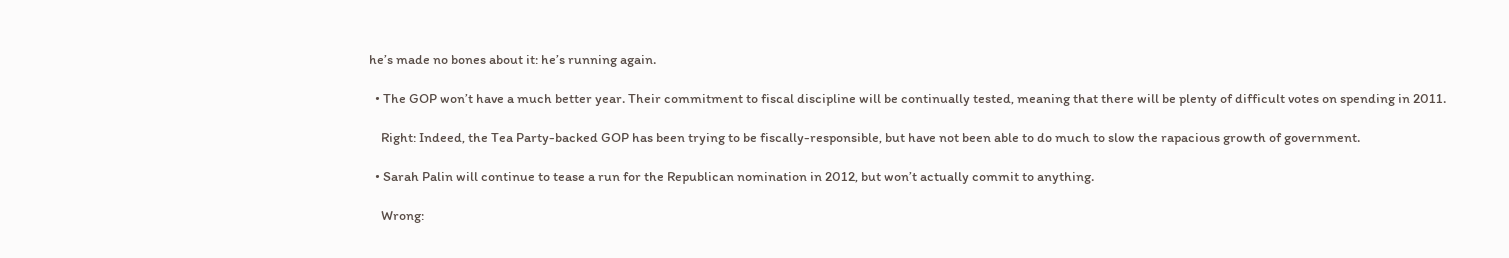he’s made no bones about it: he’s running again.

  • The GOP won’t have a much better year. Their commitment to fiscal discipline will be continually tested, meaning that there will be plenty of difficult votes on spending in 2011.

    Right: Indeed, the Tea Party-backed GOP has been trying to be fiscally-responsible, but have not been able to do much to slow the rapacious growth of government.

  • Sarah Palin will continue to tease a run for the Republican nomination in 2012, but won’t actually commit to anything.

    Wrong: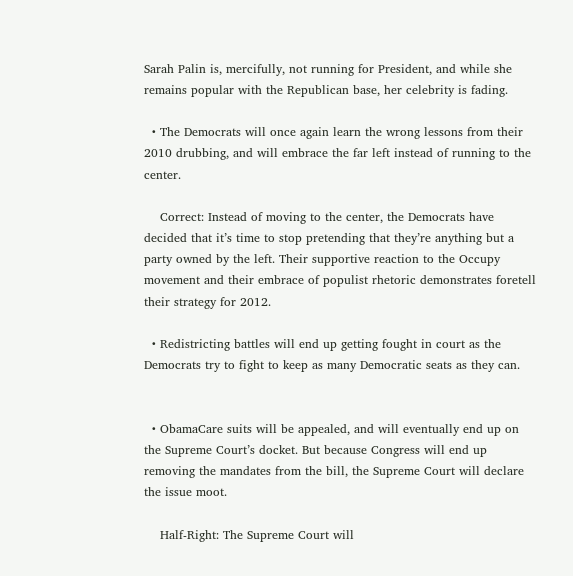Sarah Palin is, mercifully, not running for President, and while she remains popular with the Republican base, her celebrity is fading.

  • The Democrats will once again learn the wrong lessons from their 2010 drubbing, and will embrace the far left instead of running to the center.

    Correct: Instead of moving to the center, the Democrats have decided that it’s time to stop pretending that they’re anything but a party owned by the left. Their supportive reaction to the Occupy movement and their embrace of populist rhetoric demonstrates foretell their strategy for 2012.

  • Redistricting battles will end up getting fought in court as the Democrats try to fight to keep as many Democratic seats as they can.


  • ObamaCare suits will be appealed, and will eventually end up on the Supreme Court’s docket. But because Congress will end up removing the mandates from the bill, the Supreme Court will declare the issue moot.

    Half-Right: The Supreme Court will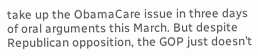take up the ObamaCare issue in three days of oral arguments this March. But despite Republican opposition, the GOP just doesn’t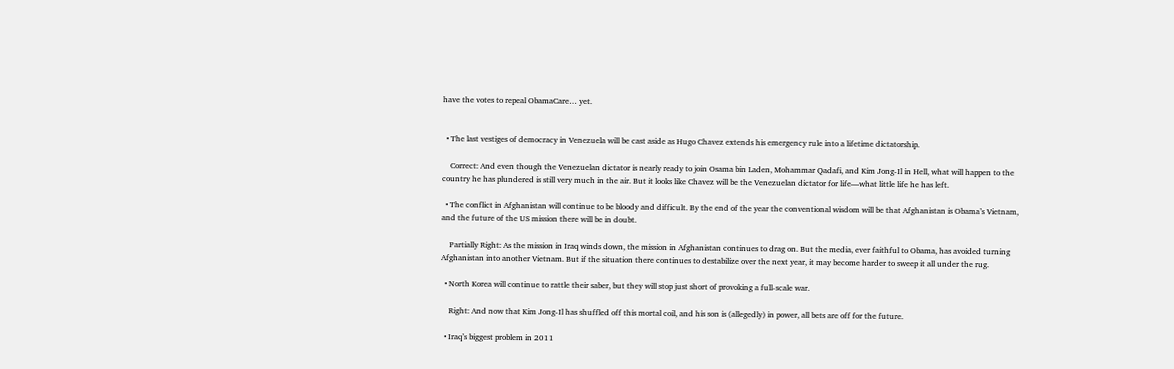have the votes to repeal ObamaCare… yet.


  • The last vestiges of democracy in Venezuela will be cast aside as Hugo Chavez extends his emergency rule into a lifetime dictatorship.

    Correct: And even though the Venezuelan dictator is nearly ready to join Osama bin Laden, Mohammar Qadafi, and Kim Jong-Il in Hell, what will happen to the country he has plundered is still very much in the air. But it looks like Chavez will be the Venezuelan dictator for life—what little life he has left.

  • The conflict in Afghanistan will continue to be bloody and difficult. By the end of the year the conventional wisdom will be that Afghanistan is Obama’s Vietnam, and the future of the US mission there will be in doubt.

    Partially Right: As the mission in Iraq winds down, the mission in Afghanistan continues to drag on. But the media, ever faithful to Obama, has avoided turning Afghanistan into another Vietnam. But if the situation there continues to destabilize over the next year, it may become harder to sweep it all under the rug.

  • North Korea will continue to rattle their saber, but they will stop just short of provoking a full-scale war.

    Right: And now that Kim Jong-Il has shuffled off this mortal coil, and his son is (allegedly) in power, all bets are off for the future.

  • Iraq’s biggest problem in 2011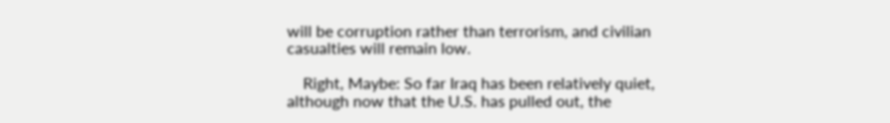will be corruption rather than terrorism, and civilian casualties will remain low.

    Right, Maybe: So far Iraq has been relatively quiet, although now that the U.S. has pulled out, the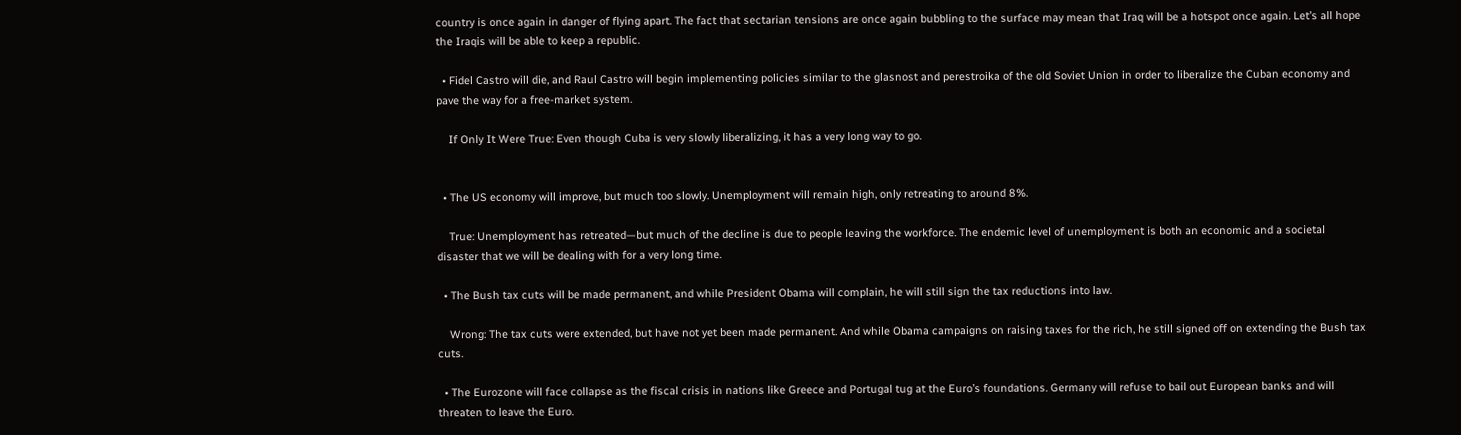country is once again in danger of flying apart. The fact that sectarian tensions are once again bubbling to the surface may mean that Iraq will be a hotspot once again. Let’s all hope the Iraqis will be able to keep a republic.

  • Fidel Castro will die, and Raul Castro will begin implementing policies similar to the glasnost and perestroika of the old Soviet Union in order to liberalize the Cuban economy and pave the way for a free-market system.

    If Only It Were True: Even though Cuba is very slowly liberalizing, it has a very long way to go.


  • The US economy will improve, but much too slowly. Unemployment will remain high, only retreating to around 8%.

    True: Unemployment has retreated—but much of the decline is due to people leaving the workforce. The endemic level of unemployment is both an economic and a societal disaster that we will be dealing with for a very long time.

  • The Bush tax cuts will be made permanent, and while President Obama will complain, he will still sign the tax reductions into law.

    Wrong: The tax cuts were extended, but have not yet been made permanent. And while Obama campaigns on raising taxes for the rich, he still signed off on extending the Bush tax cuts.

  • The Eurozone will face collapse as the fiscal crisis in nations like Greece and Portugal tug at the Euro’s foundations. Germany will refuse to bail out European banks and will threaten to leave the Euro.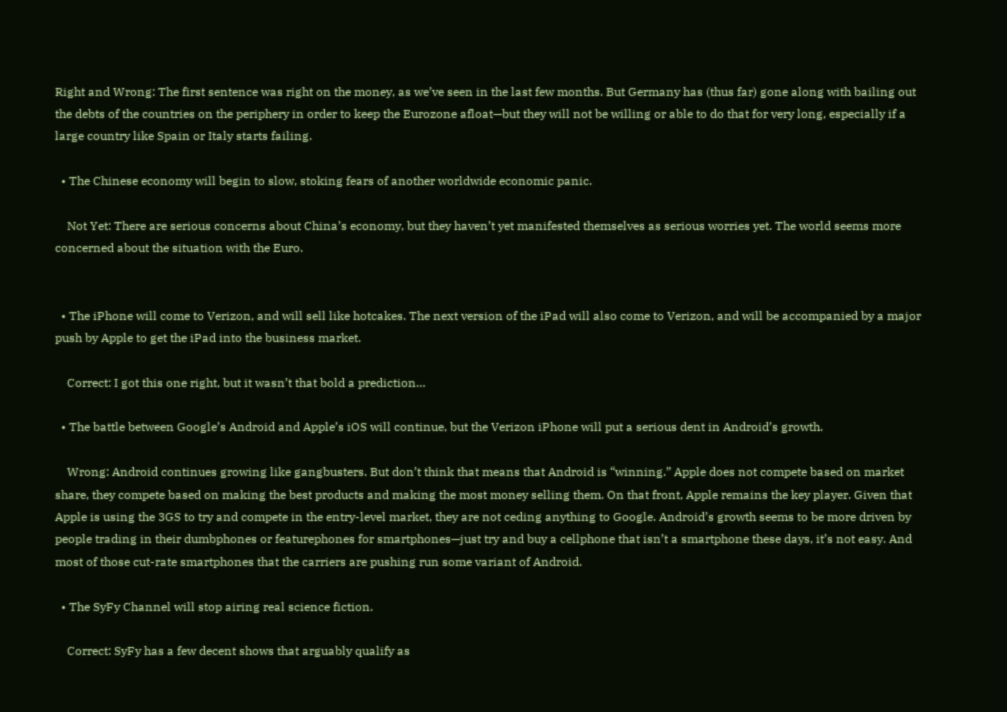Right and Wrong: The first sentence was right on the money, as we’ve seen in the last few months. But Germany has (thus far) gone along with bailing out the debts of the countries on the periphery in order to keep the Eurozone afloat—but they will not be willing or able to do that for very long, especially if a large country like Spain or Italy starts failing.

  • The Chinese economy will begin to slow, stoking fears of another worldwide economic panic.

    Not Yet: There are serious concerns about China’s economy, but they haven’t yet manifested themselves as serious worries yet. The world seems more concerned about the situation with the Euro.


  • The iPhone will come to Verizon, and will sell like hotcakes. The next version of the iPad will also come to Verizon, and will be accompanied by a major push by Apple to get the iPad into the business market.

    Correct: I got this one right, but it wasn’t that bold a prediction…

  • The battle between Google’s Android and Apple’s iOS will continue, but the Verizon iPhone will put a serious dent in Android’s growth.

    Wrong: Android continues growing like gangbusters. But don’t think that means that Android is “winning.” Apple does not compete based on market share, they compete based on making the best products and making the most money selling them. On that front, Apple remains the key player. Given that Apple is using the 3GS to try and compete in the entry-level market, they are not ceding anything to Google. Android’s growth seems to be more driven by people trading in their dumbphones or featurephones for smartphones—just try and buy a cellphone that isn’t a smartphone these days, it’s not easy. And most of those cut-rate smartphones that the carriers are pushing run some variant of Android.

  • The SyFy Channel will stop airing real science fiction.

    Correct: SyFy has a few decent shows that arguably qualify as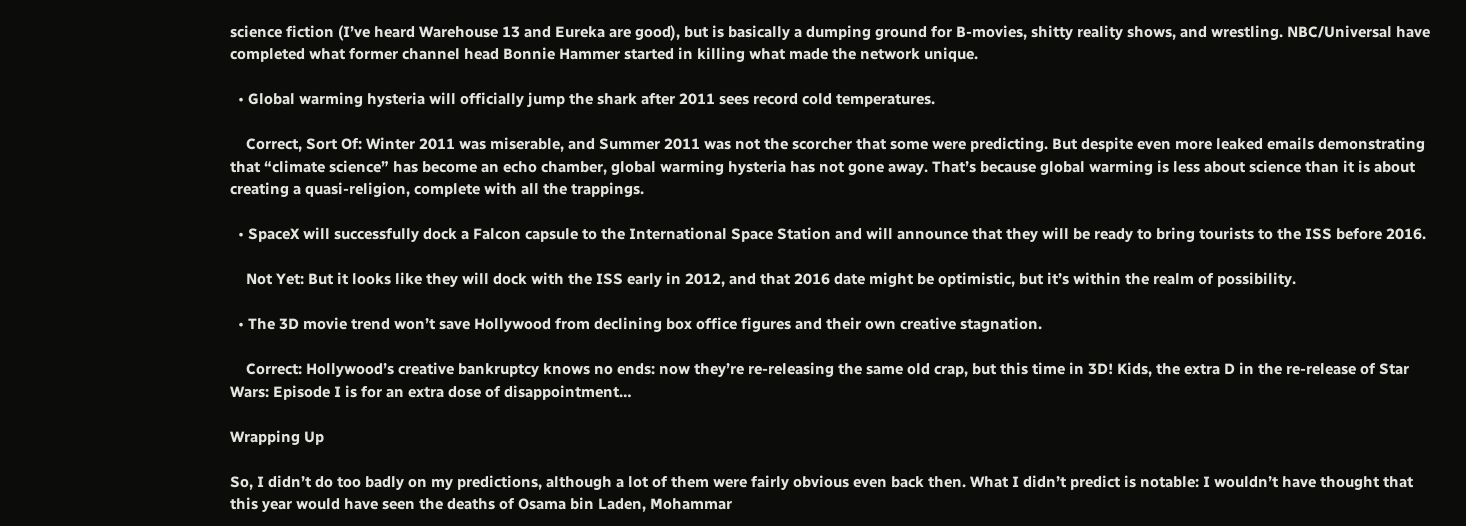science fiction (I’ve heard Warehouse 13 and Eureka are good), but is basically a dumping ground for B-movies, shitty reality shows, and wrestling. NBC/Universal have completed what former channel head Bonnie Hammer started in killing what made the network unique.

  • Global warming hysteria will officially jump the shark after 2011 sees record cold temperatures.

    Correct, Sort Of: Winter 2011 was miserable, and Summer 2011 was not the scorcher that some were predicting. But despite even more leaked emails demonstrating that “climate science” has become an echo chamber, global warming hysteria has not gone away. That’s because global warming is less about science than it is about creating a quasi-religion, complete with all the trappings.

  • SpaceX will successfully dock a Falcon capsule to the International Space Station and will announce that they will be ready to bring tourists to the ISS before 2016.

    Not Yet: But it looks like they will dock with the ISS early in 2012, and that 2016 date might be optimistic, but it’s within the realm of possibility.

  • The 3D movie trend won’t save Hollywood from declining box office figures and their own creative stagnation.

    Correct: Hollywood’s creative bankruptcy knows no ends: now they’re re-releasing the same old crap, but this time in 3D! Kids, the extra D in the re-release of Star Wars: Episode I is for an extra dose of disappointment…

Wrapping Up

So, I didn’t do too badly on my predictions, although a lot of them were fairly obvious even back then. What I didn’t predict is notable: I wouldn’t have thought that this year would have seen the deaths of Osama bin Laden, Mohammar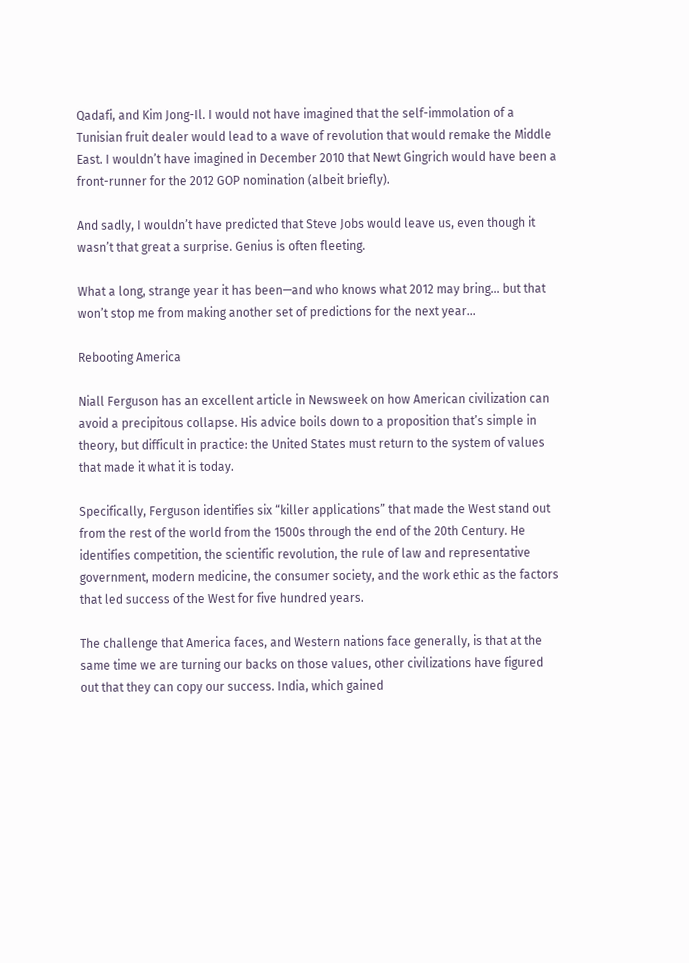Qadafi, and Kim Jong-Il. I would not have imagined that the self-immolation of a Tunisian fruit dealer would lead to a wave of revolution that would remake the Middle East. I wouldn’t have imagined in December 2010 that Newt Gingrich would have been a front-runner for the 2012 GOP nomination (albeit briefly).

And sadly, I wouldn’t have predicted that Steve Jobs would leave us, even though it wasn’t that great a surprise. Genius is often fleeting.

What a long, strange year it has been—and who knows what 2012 may bring… but that won’t stop me from making another set of predictions for the next year…

Rebooting America

Niall Ferguson has an excellent article in Newsweek on how American civilization can avoid a precipitous collapse. His advice boils down to a proposition that’s simple in theory, but difficult in practice: the United States must return to the system of values that made it what it is today.

Specifically, Ferguson identifies six “killer applications” that made the West stand out from the rest of the world from the 1500s through the end of the 20th Century. He identifies competition, the scientific revolution, the rule of law and representative government, modern medicine, the consumer society, and the work ethic as the factors that led success of the West for five hundred years.

The challenge that America faces, and Western nations face generally, is that at the same time we are turning our backs on those values, other civilizations have figured out that they can copy our success. India, which gained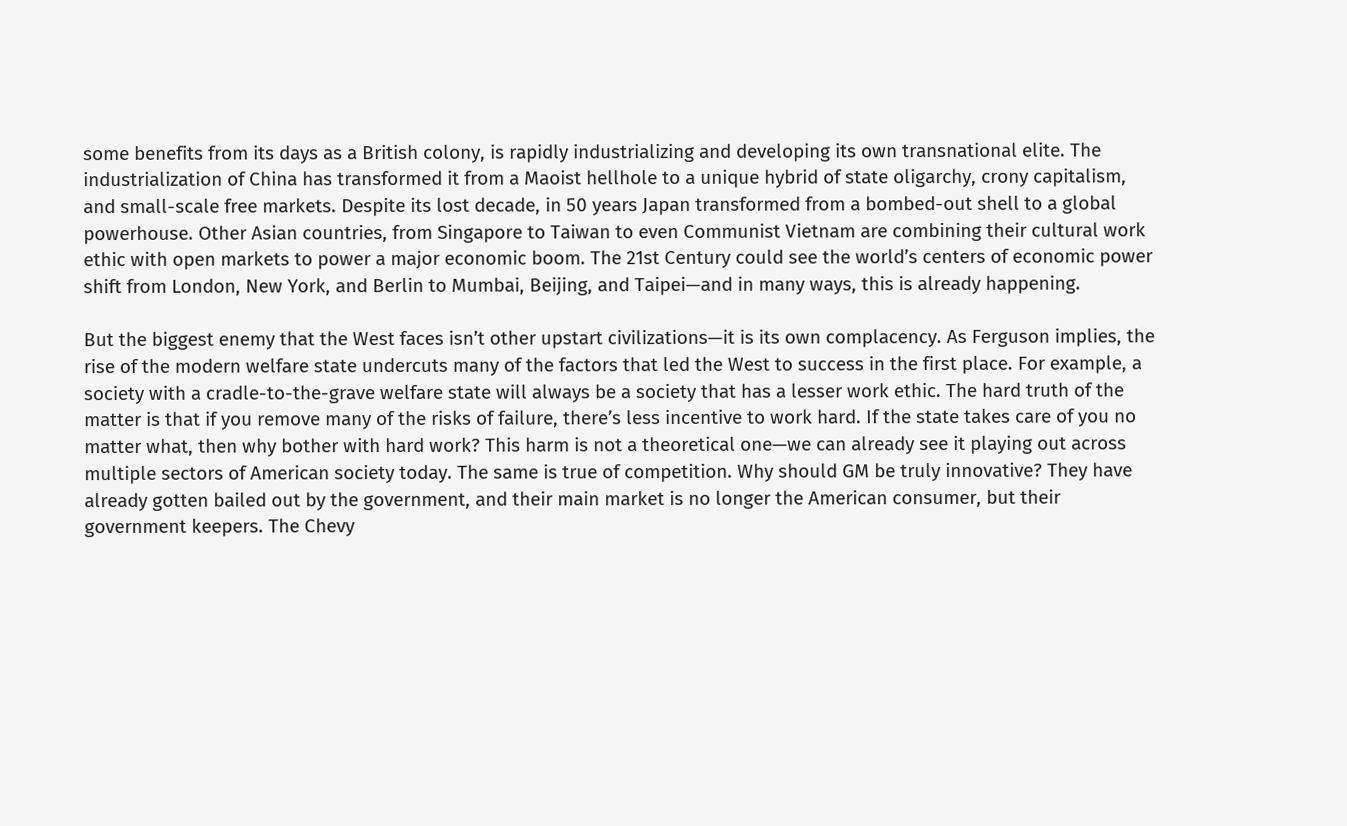some benefits from its days as a British colony, is rapidly industrializing and developing its own transnational elite. The industrialization of China has transformed it from a Maoist hellhole to a unique hybrid of state oligarchy, crony capitalism, and small-scale free markets. Despite its lost decade, in 50 years Japan transformed from a bombed-out shell to a global powerhouse. Other Asian countries, from Singapore to Taiwan to even Communist Vietnam are combining their cultural work ethic with open markets to power a major economic boom. The 21st Century could see the world’s centers of economic power shift from London, New York, and Berlin to Mumbai, Beijing, and Taipei—and in many ways, this is already happening.

But the biggest enemy that the West faces isn’t other upstart civilizations—it is its own complacency. As Ferguson implies, the rise of the modern welfare state undercuts many of the factors that led the West to success in the first place. For example, a society with a cradle-to-the-grave welfare state will always be a society that has a lesser work ethic. The hard truth of the matter is that if you remove many of the risks of failure, there’s less incentive to work hard. If the state takes care of you no matter what, then why bother with hard work? This harm is not a theoretical one—we can already see it playing out across multiple sectors of American society today. The same is true of competition. Why should GM be truly innovative? They have already gotten bailed out by the government, and their main market is no longer the American consumer, but their government keepers. The Chevy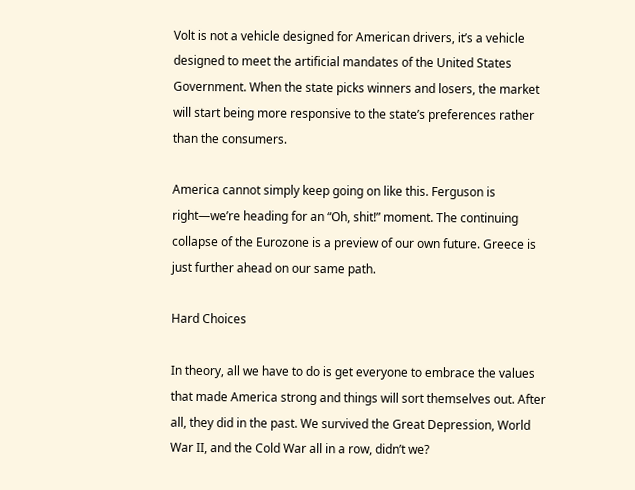Volt is not a vehicle designed for American drivers, it’s a vehicle designed to meet the artificial mandates of the United States Government. When the state picks winners and losers, the market will start being more responsive to the state’s preferences rather than the consumers.

America cannot simply keep going on like this. Ferguson is right—we’re heading for an “Oh, shit!” moment. The continuing collapse of the Eurozone is a preview of our own future. Greece is just further ahead on our same path.

Hard Choices

In theory, all we have to do is get everyone to embrace the values that made America strong and things will sort themselves out. After all, they did in the past. We survived the Great Depression, World War II, and the Cold War all in a row, didn’t we?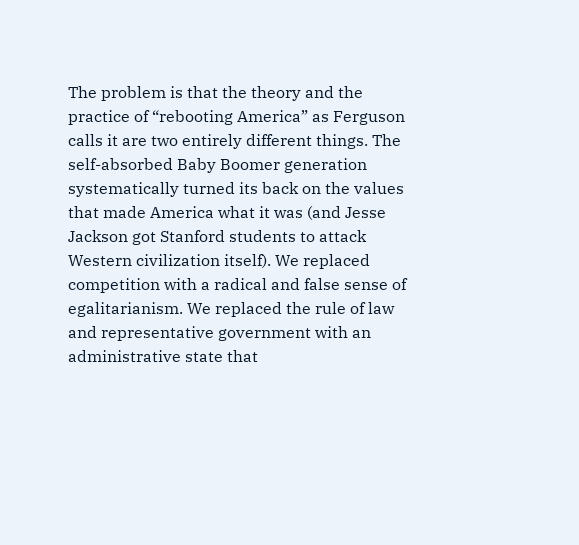The problem is that the theory and the practice of “rebooting America” as Ferguson calls it are two entirely different things. The self-absorbed Baby Boomer generation systematically turned its back on the values that made America what it was (and Jesse Jackson got Stanford students to attack Western civilization itself). We replaced competition with a radical and false sense of egalitarianism. We replaced the rule of law and representative government with an administrative state that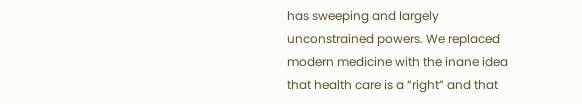has sweeping and largely unconstrained powers. We replaced modern medicine with the inane idea that health care is a “right” and that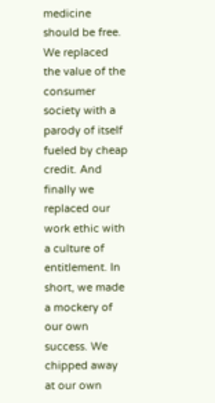medicine should be free. We replaced the value of the consumer society with a parody of itself fueled by cheap credit. And finally we replaced our work ethic with a culture of entitlement. In short, we made a mockery of our own success. We chipped away at our own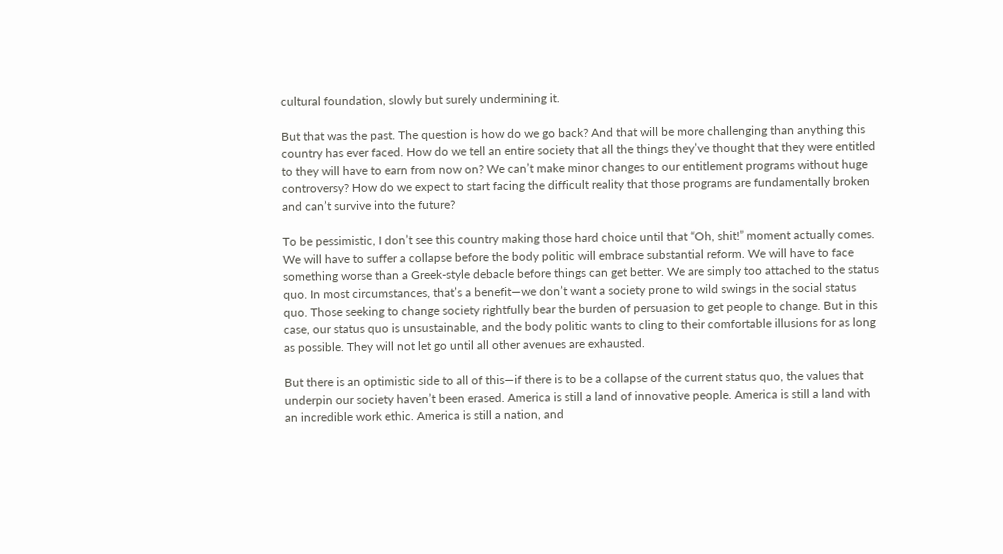cultural foundation, slowly but surely undermining it.

But that was the past. The question is how do we go back? And that will be more challenging than anything this country has ever faced. How do we tell an entire society that all the things they’ve thought that they were entitled to they will have to earn from now on? We can’t make minor changes to our entitlement programs without huge controversy? How do we expect to start facing the difficult reality that those programs are fundamentally broken and can’t survive into the future?

To be pessimistic, I don’t see this country making those hard choice until that “Oh, shit!” moment actually comes. We will have to suffer a collapse before the body politic will embrace substantial reform. We will have to face something worse than a Greek-style debacle before things can get better. We are simply too attached to the status quo. In most circumstances, that’s a benefit—we don’t want a society prone to wild swings in the social status quo. Those seeking to change society rightfully bear the burden of persuasion to get people to change. But in this case, our status quo is unsustainable, and the body politic wants to cling to their comfortable illusions for as long as possible. They will not let go until all other avenues are exhausted.

But there is an optimistic side to all of this—if there is to be a collapse of the current status quo, the values that underpin our society haven’t been erased. America is still a land of innovative people. America is still a land with an incredible work ethic. America is still a nation, and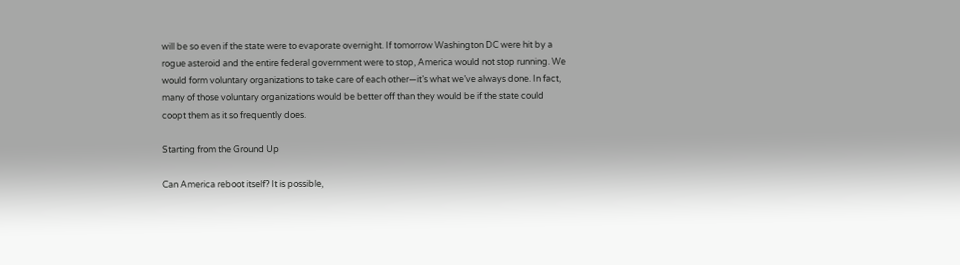will be so even if the state were to evaporate overnight. If tomorrow Washington DC were hit by a rogue asteroid and the entire federal government were to stop, America would not stop running. We would form voluntary organizations to take care of each other—it’s what we’ve always done. In fact, many of those voluntary organizations would be better off than they would be if the state could coopt them as it so frequently does.

Starting from the Ground Up

Can America reboot itself? It is possible,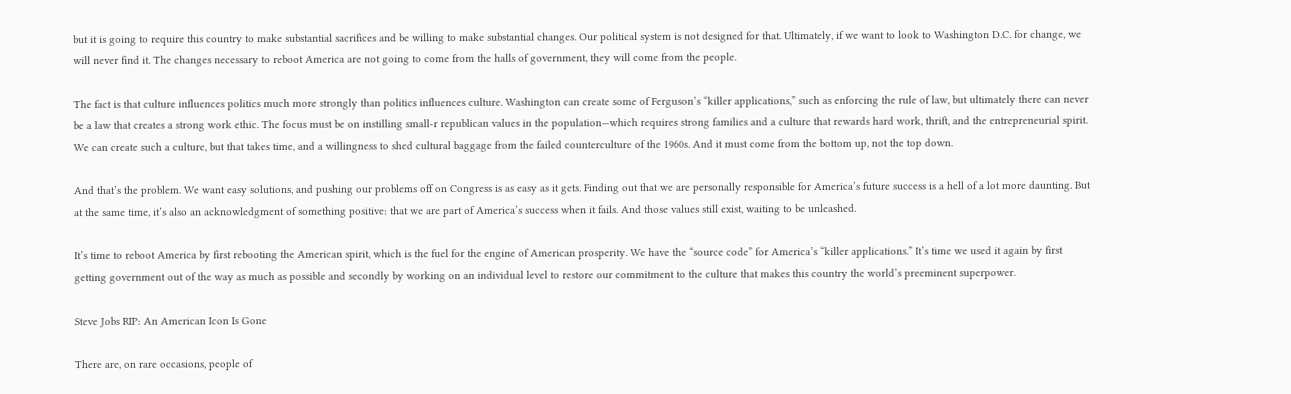but it is going to require this country to make substantial sacrifices and be willing to make substantial changes. Our political system is not designed for that. Ultimately, if we want to look to Washington D.C. for change, we will never find it. The changes necessary to reboot America are not going to come from the halls of government, they will come from the people.

The fact is that culture influences politics much more strongly than politics influences culture. Washington can create some of Ferguson’s “killer applications,” such as enforcing the rule of law, but ultimately there can never be a law that creates a strong work ethic. The focus must be on instilling small-r republican values in the population—which requires strong families and a culture that rewards hard work, thrift, and the entrepreneurial spirit. We can create such a culture, but that takes time, and a willingness to shed cultural baggage from the failed counterculture of the 1960s. And it must come from the bottom up, not the top down.

And that’s the problem. We want easy solutions, and pushing our problems off on Congress is as easy as it gets. Finding out that we are personally responsible for America’s future success is a hell of a lot more daunting. But at the same time, it’s also an acknowledgment of something positive: that we are part of America’s success when it fails. And those values still exist, waiting to be unleashed.

It’s time to reboot America by first rebooting the American spirit, which is the fuel for the engine of American prosperity. We have the “source code” for America’s “killer applications.” It’s time we used it again by first getting government out of the way as much as possible and secondly by working on an individual level to restore our commitment to the culture that makes this country the world’s preeminent superpower.

Steve Jobs RIP: An American Icon Is Gone

There are, on rare occasions, people of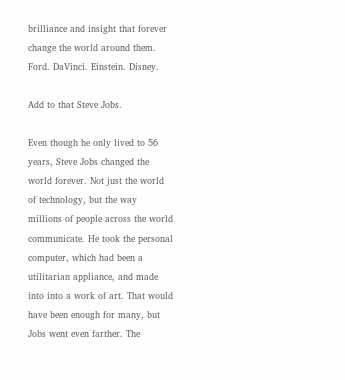brilliance and insight that forever change the world around them. Ford. DaVinci. Einstein. Disney.

Add to that Steve Jobs.

Even though he only lived to 56 years, Steve Jobs changed the world forever. Not just the world of technology, but the way millions of people across the world communicate. He took the personal computer, which had been a utilitarian appliance, and made into into a work of art. That would have been enough for many, but Jobs went even farther. The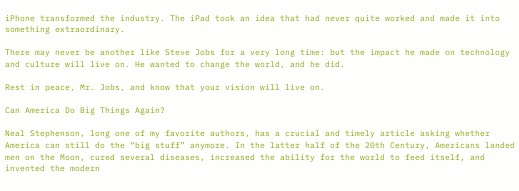iPhone transformed the industry. The iPad took an idea that had never quite worked and made it into something extraordinary.

There may never be another like Steve Jobs for a very long time: but the impact he made on technology and culture will live on. He wanted to change the world, and he did.

Rest in peace, Mr. Jobs, and know that your vision will live on.

Can America Do Big Things Again?

Neal Stephenson, long one of my favorite authors, has a crucial and timely article asking whether America can still do the “big stuff” anymore. In the latter half of the 20th Century, Americans landed men on the Moon, cured several diseases, increased the ability for the world to feed itself, and invented the modern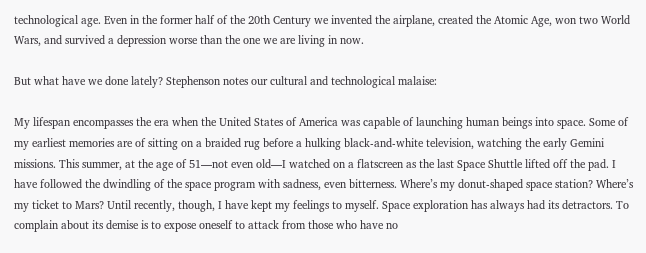technological age. Even in the former half of the 20th Century we invented the airplane, created the Atomic Age, won two World Wars, and survived a depression worse than the one we are living in now.

But what have we done lately? Stephenson notes our cultural and technological malaise:

My lifespan encompasses the era when the United States of America was capable of launching human beings into space. Some of my earliest memories are of sitting on a braided rug before a hulking black-and-white television, watching the early Gemini missions. This summer, at the age of 51—not even old—I watched on a flatscreen as the last Space Shuttle lifted off the pad. I have followed the dwindling of the space program with sadness, even bitterness. Where’s my donut-shaped space station? Where’s my ticket to Mars? Until recently, though, I have kept my feelings to myself. Space exploration has always had its detractors. To complain about its demise is to expose oneself to attack from those who have no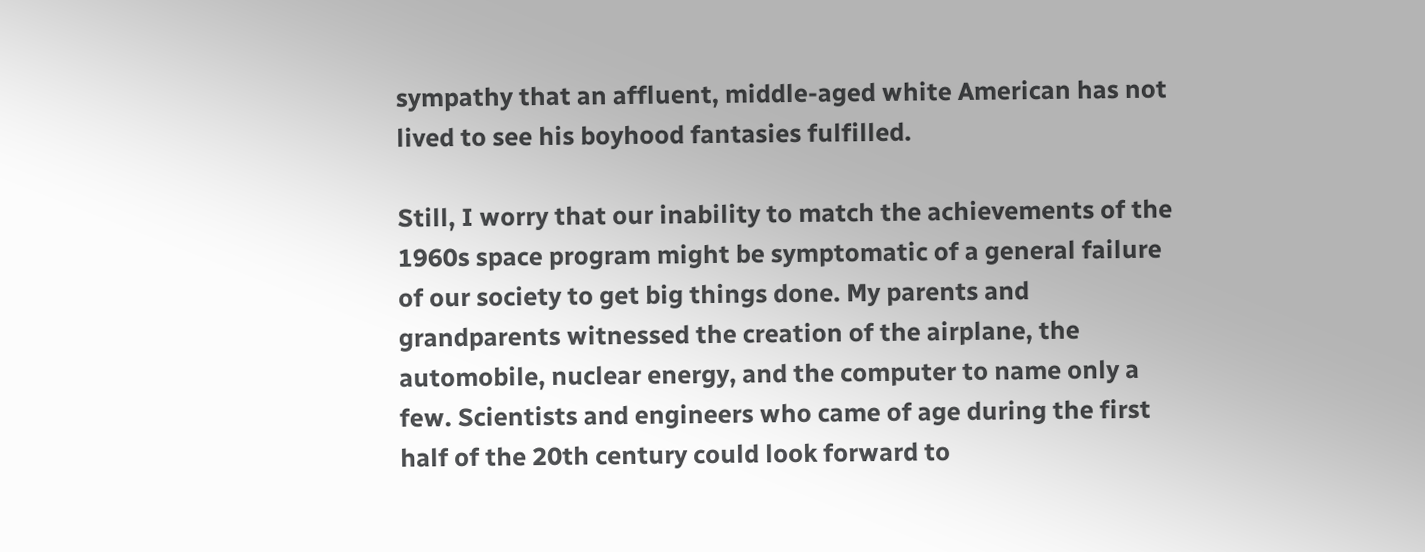sympathy that an affluent, middle-aged white American has not lived to see his boyhood fantasies fulfilled.

Still, I worry that our inability to match the achievements of the 1960s space program might be symptomatic of a general failure of our society to get big things done. My parents and grandparents witnessed the creation of the airplane, the automobile, nuclear energy, and the computer to name only a few. Scientists and engineers who came of age during the first half of the 20th century could look forward to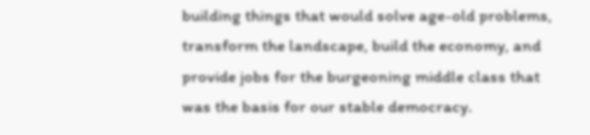building things that would solve age-old problems, transform the landscape, build the economy, and provide jobs for the burgeoning middle class that was the basis for our stable democracy.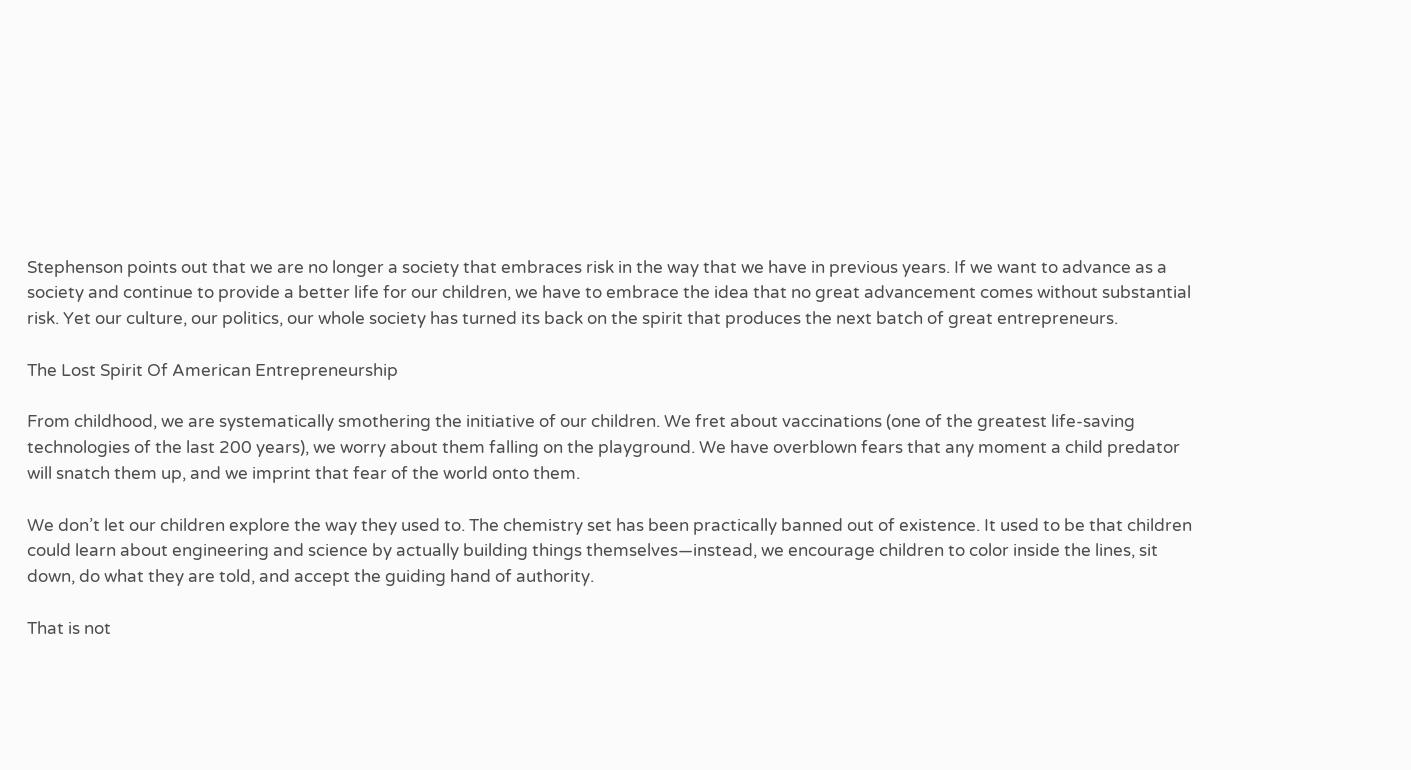Stephenson points out that we are no longer a society that embraces risk in the way that we have in previous years. If we want to advance as a society and continue to provide a better life for our children, we have to embrace the idea that no great advancement comes without substantial risk. Yet our culture, our politics, our whole society has turned its back on the spirit that produces the next batch of great entrepreneurs.

The Lost Spirit Of American Entrepreneurship

From childhood, we are systematically smothering the initiative of our children. We fret about vaccinations (one of the greatest life-saving technologies of the last 200 years), we worry about them falling on the playground. We have overblown fears that any moment a child predator will snatch them up, and we imprint that fear of the world onto them.

We don’t let our children explore the way they used to. The chemistry set has been practically banned out of existence. It used to be that children could learn about engineering and science by actually building things themselves—instead, we encourage children to color inside the lines, sit down, do what they are told, and accept the guiding hand of authority.

That is not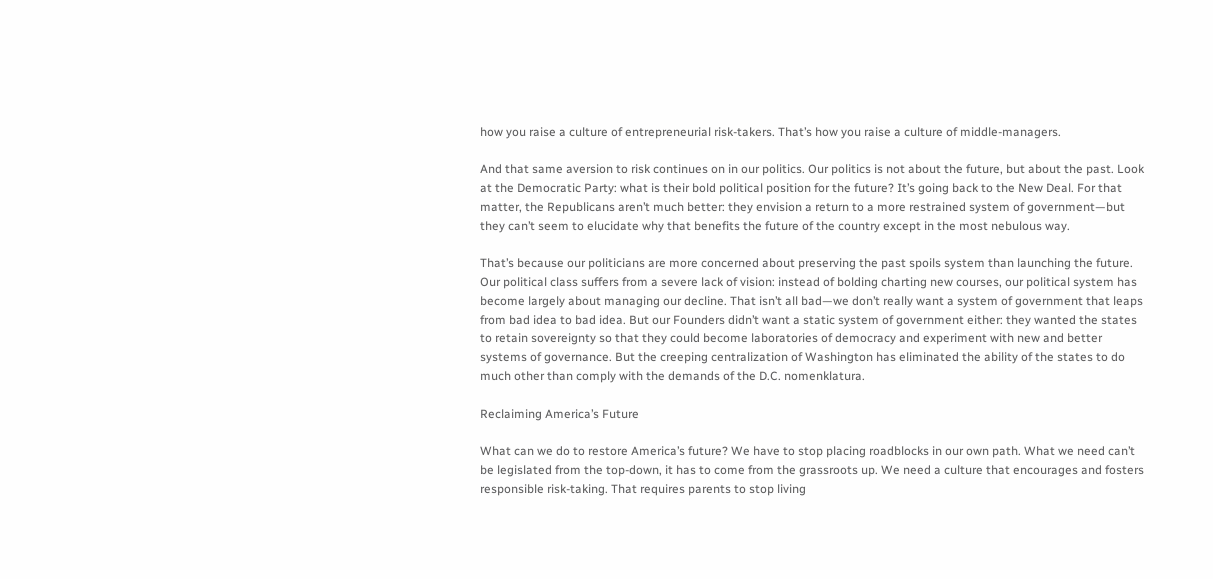how you raise a culture of entrepreneurial risk-takers. That’s how you raise a culture of middle-managers.

And that same aversion to risk continues on in our politics. Our politics is not about the future, but about the past. Look at the Democratic Party: what is their bold political position for the future? It’s going back to the New Deal. For that matter, the Republicans aren’t much better: they envision a return to a more restrained system of government—but they can’t seem to elucidate why that benefits the future of the country except in the most nebulous way.

That’s because our politicians are more concerned about preserving the past spoils system than launching the future. Our political class suffers from a severe lack of vision: instead of bolding charting new courses, our political system has become largely about managing our decline. That isn’t all bad—we don’t really want a system of government that leaps from bad idea to bad idea. But our Founders didn’t want a static system of government either: they wanted the states to retain sovereignty so that they could become laboratories of democracy and experiment with new and better systems of governance. But the creeping centralization of Washington has eliminated the ability of the states to do much other than comply with the demands of the D.C. nomenklatura.

Reclaiming America’s Future

What can we do to restore America’s future? We have to stop placing roadblocks in our own path. What we need can’t be legislated from the top-down, it has to come from the grassroots up. We need a culture that encourages and fosters responsible risk-taking. That requires parents to stop living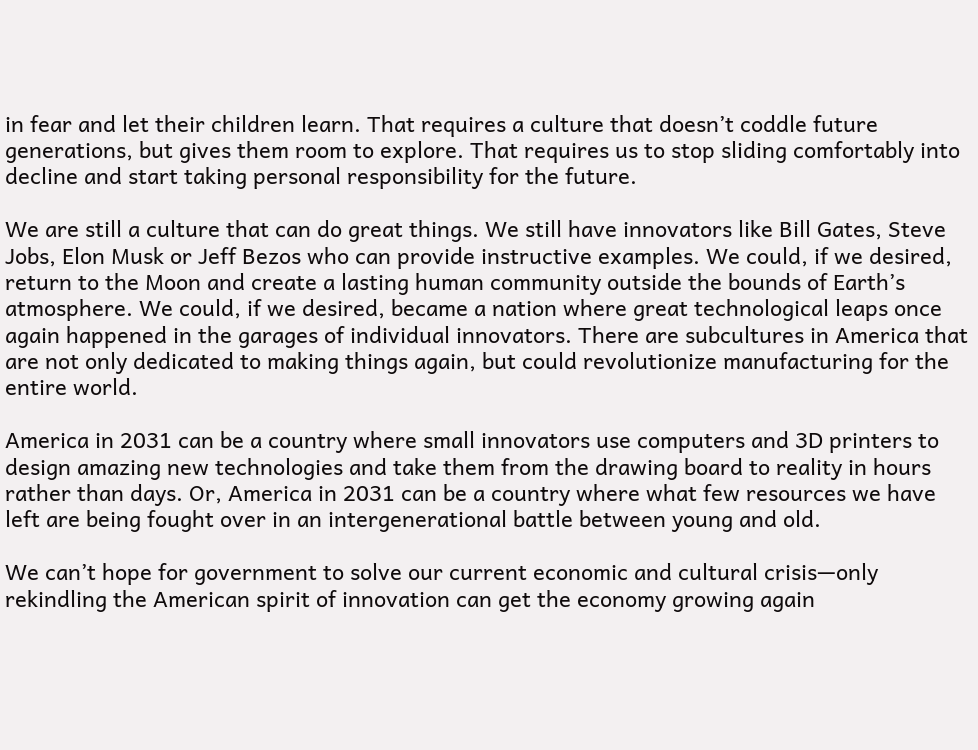in fear and let their children learn. That requires a culture that doesn’t coddle future generations, but gives them room to explore. That requires us to stop sliding comfortably into decline and start taking personal responsibility for the future.

We are still a culture that can do great things. We still have innovators like Bill Gates, Steve Jobs, Elon Musk or Jeff Bezos who can provide instructive examples. We could, if we desired, return to the Moon and create a lasting human community outside the bounds of Earth’s atmosphere. We could, if we desired, became a nation where great technological leaps once again happened in the garages of individual innovators. There are subcultures in America that are not only dedicated to making things again, but could revolutionize manufacturing for the entire world.

America in 2031 can be a country where small innovators use computers and 3D printers to design amazing new technologies and take them from the drawing board to reality in hours rather than days. Or, America in 2031 can be a country where what few resources we have left are being fought over in an intergenerational battle between young and old.

We can’t hope for government to solve our current economic and cultural crisis—only rekindling the American spirit of innovation can get the economy growing again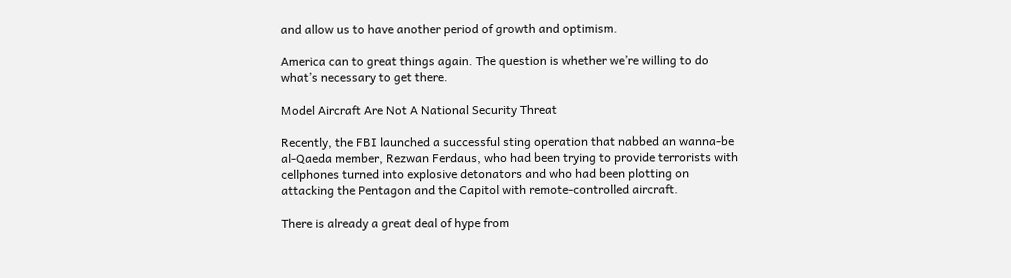and allow us to have another period of growth and optimism.

America can to great things again. The question is whether we’re willing to do what’s necessary to get there.

Model Aircraft Are Not A National Security Threat

Recently, the FBI launched a successful sting operation that nabbed an wanna-be al-Qaeda member, Rezwan Ferdaus, who had been trying to provide terrorists with cellphones turned into explosive detonators and who had been plotting on attacking the Pentagon and the Capitol with remote-controlled aircraft.

There is already a great deal of hype from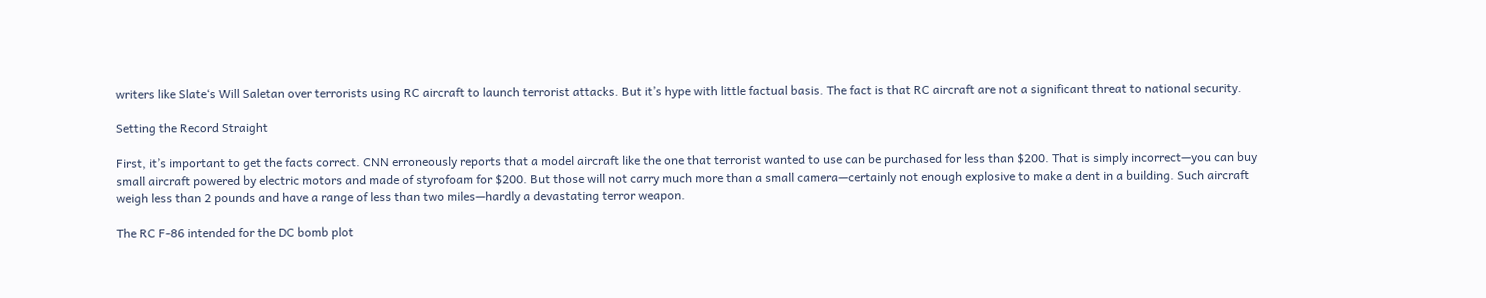writers like Slate‘s Will Saletan over terrorists using RC aircraft to launch terrorist attacks. But it’s hype with little factual basis. The fact is that RC aircraft are not a significant threat to national security.

Setting the Record Straight

First, it’s important to get the facts correct. CNN erroneously reports that a model aircraft like the one that terrorist wanted to use can be purchased for less than $200. That is simply incorrect—you can buy small aircraft powered by electric motors and made of styrofoam for $200. But those will not carry much more than a small camera—certainly not enough explosive to make a dent in a building. Such aircraft weigh less than 2 pounds and have a range of less than two miles—hardly a devastating terror weapon.

The RC F-86 intended for the DC bomb plot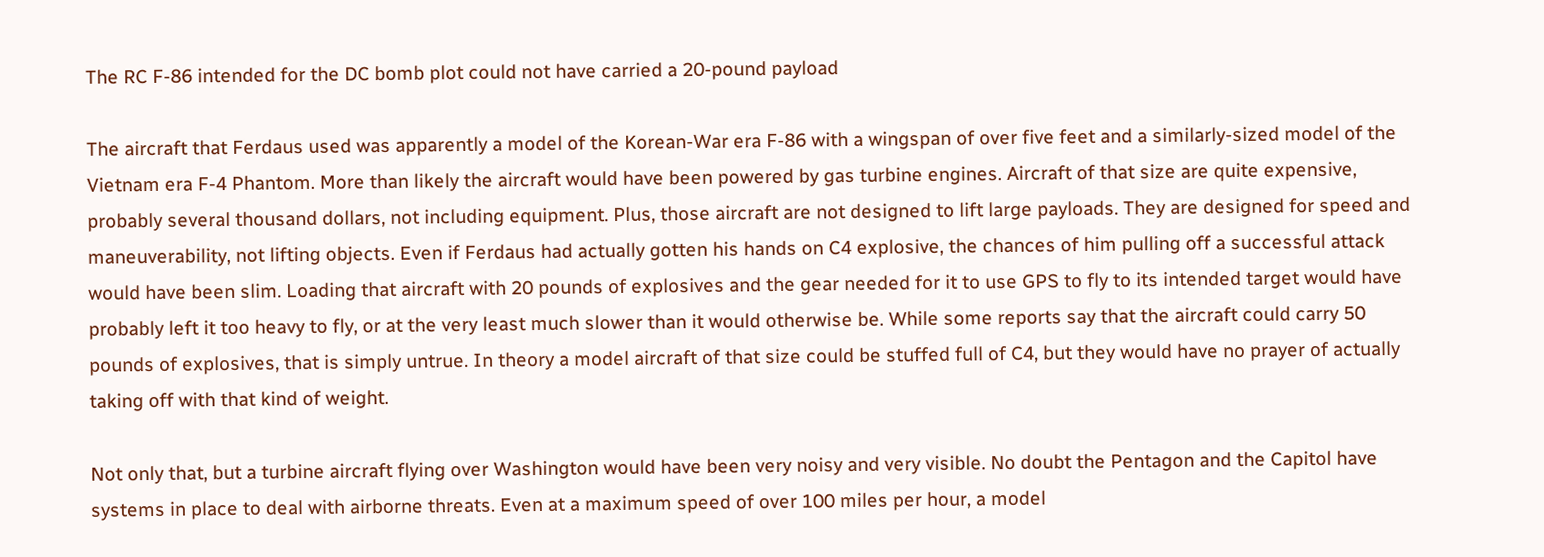The RC F-86 intended for the DC bomb plot could not have carried a 20-pound payload

The aircraft that Ferdaus used was apparently a model of the Korean-War era F-86 with a wingspan of over five feet and a similarly-sized model of the Vietnam era F-4 Phantom. More than likely the aircraft would have been powered by gas turbine engines. Aircraft of that size are quite expensive, probably several thousand dollars, not including equipment. Plus, those aircraft are not designed to lift large payloads. They are designed for speed and maneuverability, not lifting objects. Even if Ferdaus had actually gotten his hands on C4 explosive, the chances of him pulling off a successful attack would have been slim. Loading that aircraft with 20 pounds of explosives and the gear needed for it to use GPS to fly to its intended target would have probably left it too heavy to fly, or at the very least much slower than it would otherwise be. While some reports say that the aircraft could carry 50 pounds of explosives, that is simply untrue. In theory a model aircraft of that size could be stuffed full of C4, but they would have no prayer of actually taking off with that kind of weight.

Not only that, but a turbine aircraft flying over Washington would have been very noisy and very visible. No doubt the Pentagon and the Capitol have systems in place to deal with airborne threats. Even at a maximum speed of over 100 miles per hour, a model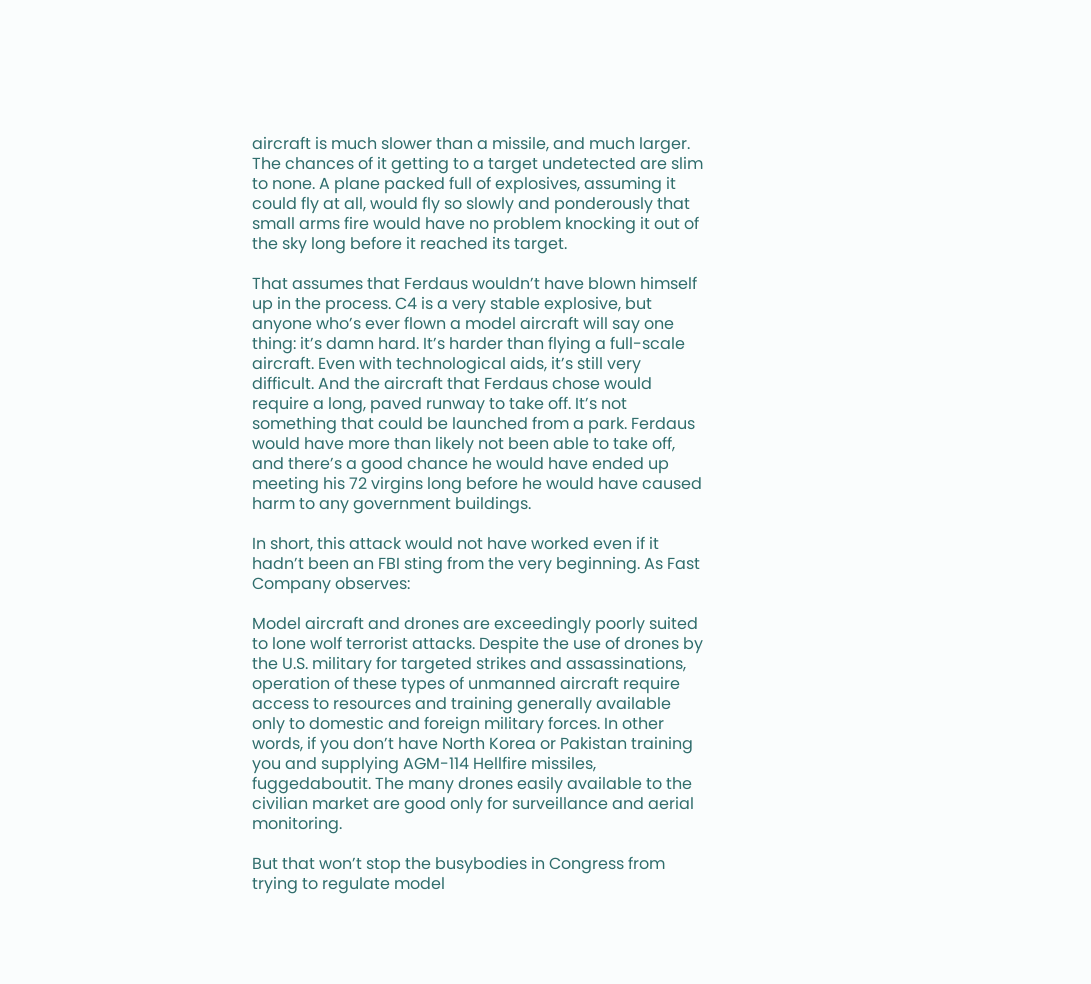aircraft is much slower than a missile, and much larger. The chances of it getting to a target undetected are slim to none. A plane packed full of explosives, assuming it could fly at all, would fly so slowly and ponderously that small arms fire would have no problem knocking it out of the sky long before it reached its target.

That assumes that Ferdaus wouldn’t have blown himself up in the process. C4 is a very stable explosive, but anyone who’s ever flown a model aircraft will say one thing: it’s damn hard. It’s harder than flying a full-scale aircraft. Even with technological aids, it’s still very difficult. And the aircraft that Ferdaus chose would require a long, paved runway to take off. It’s not something that could be launched from a park. Ferdaus would have more than likely not been able to take off, and there’s a good chance he would have ended up meeting his 72 virgins long before he would have caused harm to any government buildings.

In short, this attack would not have worked even if it hadn’t been an FBI sting from the very beginning. As Fast Company observes:

Model aircraft and drones are exceedingly poorly suited to lone wolf terrorist attacks. Despite the use of drones by the U.S. military for targeted strikes and assassinations, operation of these types of unmanned aircraft require access to resources and training generally available only to domestic and foreign military forces. In other words, if you don’t have North Korea or Pakistan training you and supplying AGM-114 Hellfire missiles, fuggedaboutit. The many drones easily available to the civilian market are good only for surveillance and aerial monitoring.

But that won’t stop the busybodies in Congress from trying to regulate model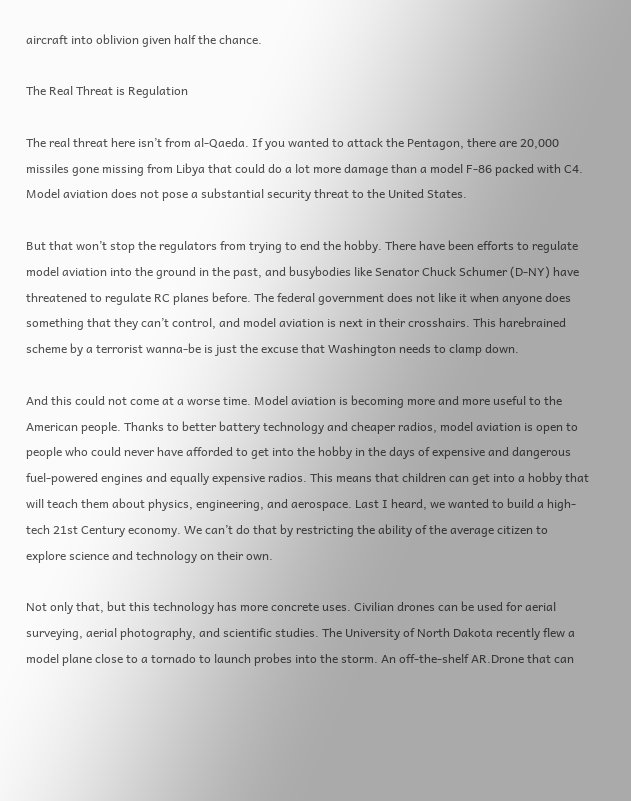aircraft into oblivion given half the chance.

The Real Threat is Regulation

The real threat here isn’t from al-Qaeda. If you wanted to attack the Pentagon, there are 20,000 missiles gone missing from Libya that could do a lot more damage than a model F-86 packed with C4. Model aviation does not pose a substantial security threat to the United States.

But that won’t stop the regulators from trying to end the hobby. There have been efforts to regulate model aviation into the ground in the past, and busybodies like Senator Chuck Schumer (D-NY) have threatened to regulate RC planes before. The federal government does not like it when anyone does something that they can’t control, and model aviation is next in their crosshairs. This harebrained scheme by a terrorist wanna-be is just the excuse that Washington needs to clamp down.

And this could not come at a worse time. Model aviation is becoming more and more useful to the American people. Thanks to better battery technology and cheaper radios, model aviation is open to people who could never have afforded to get into the hobby in the days of expensive and dangerous fuel-powered engines and equally expensive radios. This means that children can get into a hobby that will teach them about physics, engineering, and aerospace. Last I heard, we wanted to build a high-tech 21st Century economy. We can’t do that by restricting the ability of the average citizen to explore science and technology on their own.

Not only that, but this technology has more concrete uses. Civilian drones can be used for aerial surveying, aerial photography, and scientific studies. The University of North Dakota recently flew a model plane close to a tornado to launch probes into the storm. An off-the-shelf AR.Drone that can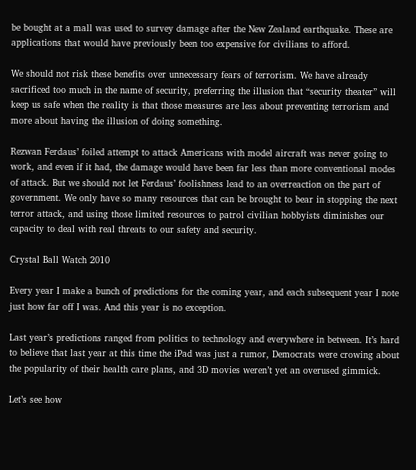be bought at a mall was used to survey damage after the New Zealand earthquake. These are applications that would have previously been too expensive for civilians to afford.

We should not risk these benefits over unnecessary fears of terrorism. We have already sacrificed too much in the name of security, preferring the illusion that “security theater” will keep us safe when the reality is that those measures are less about preventing terrorism and more about having the illusion of doing something.

Rezwan Ferdaus’ foiled attempt to attack Americans with model aircraft was never going to work, and even if it had, the damage would have been far less than more conventional modes of attack. But we should not let Ferdaus’ foolishness lead to an overreaction on the part of government. We only have so many resources that can be brought to bear in stopping the next terror attack, and using those limited resources to patrol civilian hobbyists diminishes our capacity to deal with real threats to our safety and security.

Crystal Ball Watch 2010

Every year I make a bunch of predictions for the coming year, and each subsequent year I note just how far off I was. And this year is no exception.

Last year’s predictions ranged from politics to technology and everywhere in between. It’s hard to believe that last year at this time the iPad was just a rumor, Democrats were crowing about the popularity of their health care plans, and 3D movies weren’t yet an overused gimmick.

Let’s see how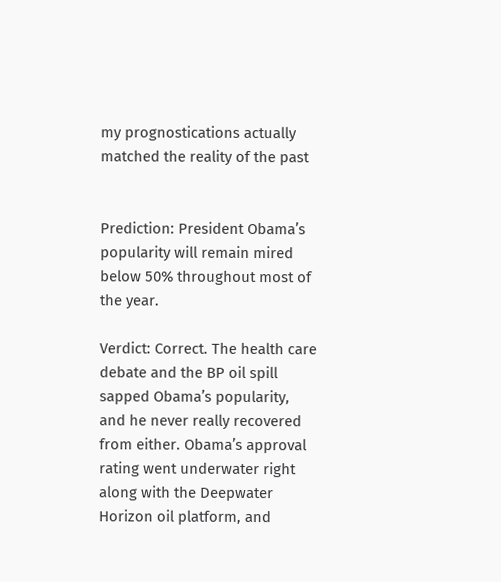my prognostications actually matched the reality of the past


Prediction: President Obama’s popularity will remain mired below 50% throughout most of the year.

Verdict: Correct. The health care debate and the BP oil spill sapped Obama’s popularity, and he never really recovered from either. Obama’s approval rating went underwater right along with the Deepwater Horizon oil platform, and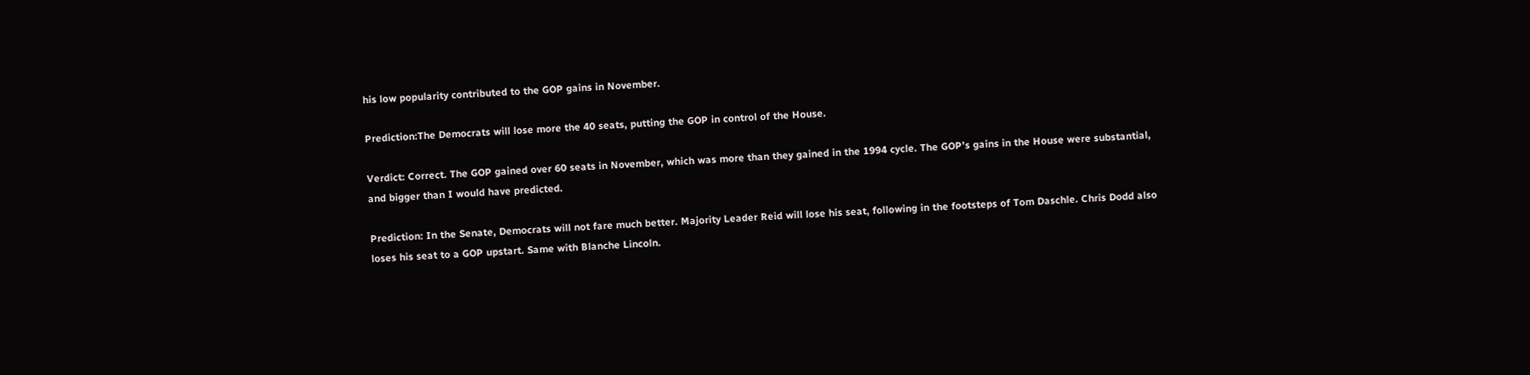his low popularity contributed to the GOP gains in November.

Prediction:The Democrats will lose more the 40 seats, putting the GOP in control of the House.

Verdict: Correct. The GOP gained over 60 seats in November, which was more than they gained in the 1994 cycle. The GOP’s gains in the House were substantial, and bigger than I would have predicted.

Prediction: In the Senate, Democrats will not fare much better. Majority Leader Reid will lose his seat, following in the footsteps of Tom Daschle. Chris Dodd also loses his seat to a GOP upstart. Same with Blanche Lincoln.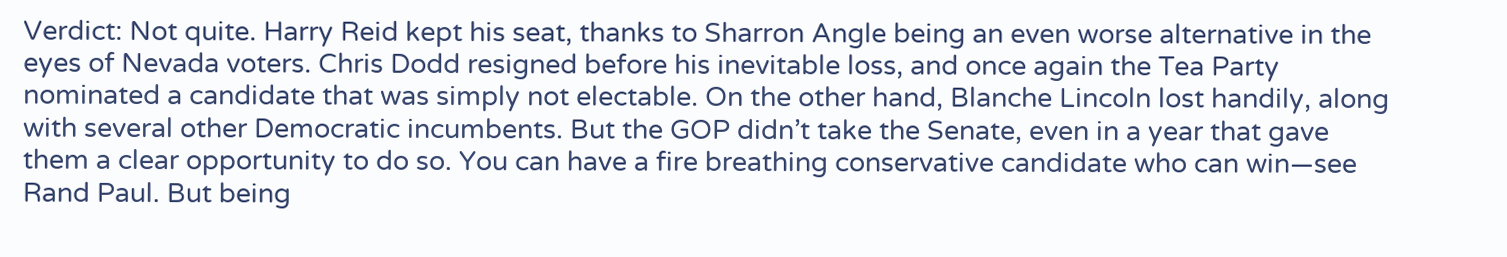Verdict: Not quite. Harry Reid kept his seat, thanks to Sharron Angle being an even worse alternative in the eyes of Nevada voters. Chris Dodd resigned before his inevitable loss, and once again the Tea Party nominated a candidate that was simply not electable. On the other hand, Blanche Lincoln lost handily, along with several other Democratic incumbents. But the GOP didn’t take the Senate, even in a year that gave them a clear opportunity to do so. You can have a fire breathing conservative candidate who can win—see Rand Paul. But being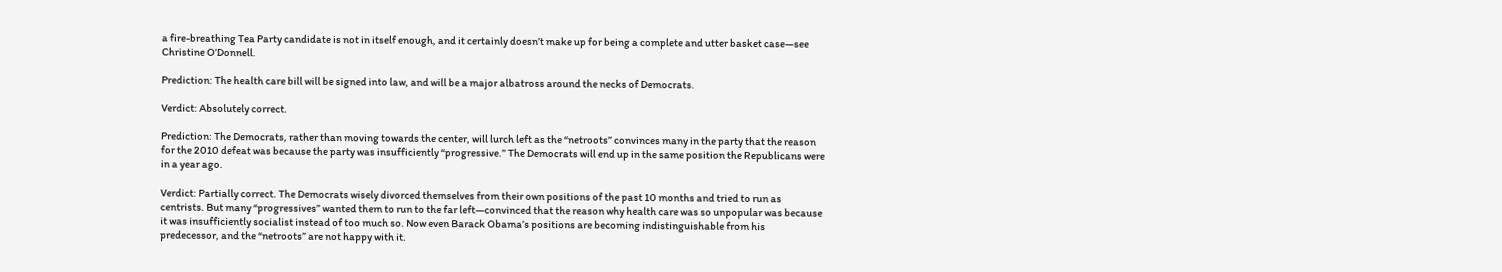a fire-breathing Tea Party candidate is not in itself enough, and it certainly doesn’t make up for being a complete and utter basket case—see Christine O’Donnell.

Prediction: The health care bill will be signed into law, and will be a major albatross around the necks of Democrats.

Verdict: Absolutely correct.

Prediction: The Democrats, rather than moving towards the center, will lurch left as the “netroots” convinces many in the party that the reason for the 2010 defeat was because the party was insufficiently “progressive.” The Democrats will end up in the same position the Republicans were in a year ago.

Verdict: Partially correct. The Democrats wisely divorced themselves from their own positions of the past 10 months and tried to run as centrists. But many “progressives” wanted them to run to the far left—convinced that the reason why health care was so unpopular was because it was insufficiently socialist instead of too much so. Now even Barack Obama’s positions are becoming indistinguishable from his predecessor, and the “netroots” are not happy with it.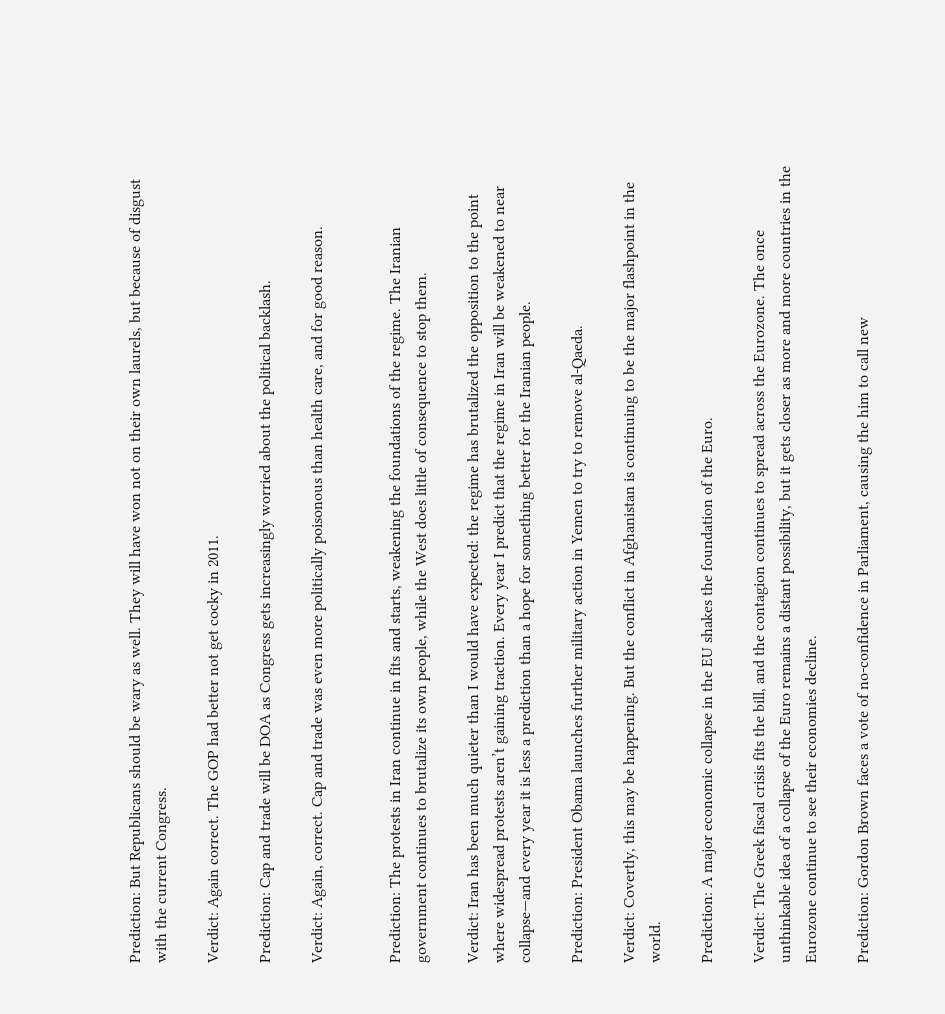Prediction: But Republicans should be wary as well. They will have won not on their own laurels, but because of disgust with the current Congress.

Verdict: Again correct. The GOP had better not get cocky in 2011.

Prediction: Cap and trade will be DOA as Congress gets increasingly worried about the political backlash.

Verdict: Again, correct. Cap and trade was even more politically poisonous than health care, and for good reason.


Prediction: The protests in Iran continue in fits and starts, weakening the foundations of the regime. The Iranian government continues to brutalize its own people, while the West does little of consequence to stop them.

Verdict: Iran has been much quieter than I would have expected: the regime has brutalized the opposition to the point where widespread protests aren’t gaining traction. Every year I predict that the regime in Iran will be weakened to near collapse—and every year it is less a prediction than a hope for something better for the Iranian people.

Prediction: President Obama launches further military action in Yemen to try to remove al-Qaeda.

Verdict: Covertly, this may be happening. But the conflict in Afghanistan is continuing to be the major flashpoint in the world.

Prediction: A major economic collapse in the EU shakes the foundation of the Euro.

Verdict: The Greek fiscal crisis fits the bill, and the contagion continues to spread across the Eurozone. The once unthinkable idea of a collapse of the Euro remains a distant possibility, but it gets closer as more and more countries in the Eurozone continue to see their economies decline.

Prediction: Gordon Brown faces a vote of no-confidence in Parliament, causing the him to call new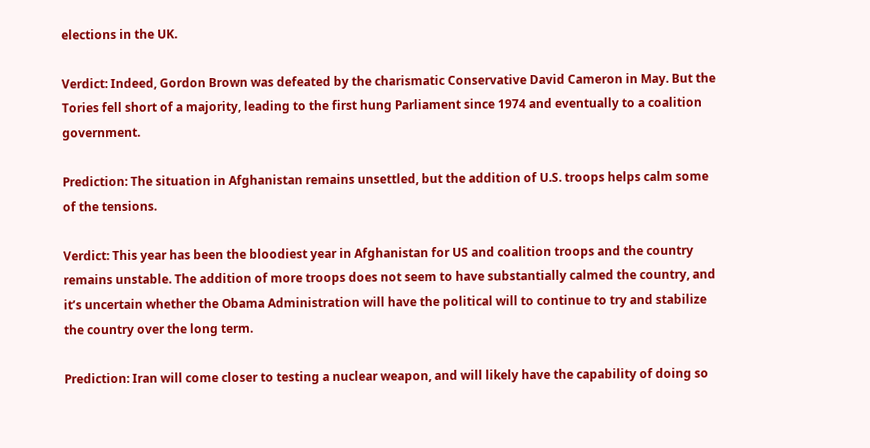elections in the UK.

Verdict: Indeed, Gordon Brown was defeated by the charismatic Conservative David Cameron in May. But the Tories fell short of a majority, leading to the first hung Parliament since 1974 and eventually to a coalition government.

Prediction: The situation in Afghanistan remains unsettled, but the addition of U.S. troops helps calm some of the tensions.

Verdict: This year has been the bloodiest year in Afghanistan for US and coalition troops and the country remains unstable. The addition of more troops does not seem to have substantially calmed the country, and it’s uncertain whether the Obama Administration will have the political will to continue to try and stabilize the country over the long term.

Prediction: Iran will come closer to testing a nuclear weapon, and will likely have the capability of doing so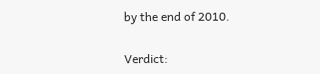by the end of 2010.

Verdict: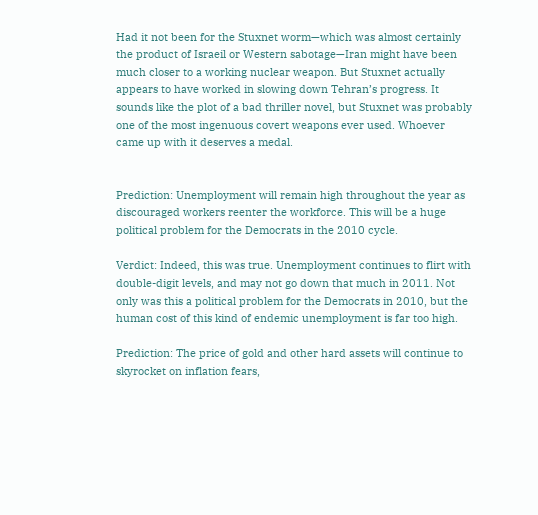Had it not been for the Stuxnet worm—which was almost certainly the product of Israeil or Western sabotage—Iran might have been much closer to a working nuclear weapon. But Stuxnet actually appears to have worked in slowing down Tehran’s progress. It sounds like the plot of a bad thriller novel, but Stuxnet was probably one of the most ingenuous covert weapons ever used. Whoever came up with it deserves a medal.


Prediction: Unemployment will remain high throughout the year as discouraged workers reenter the workforce. This will be a huge political problem for the Democrats in the 2010 cycle.

Verdict: Indeed, this was true. Unemployment continues to flirt with double-digit levels, and may not go down that much in 2011. Not only was this a political problem for the Democrats in 2010, but the human cost of this kind of endemic unemployment is far too high.

Prediction: The price of gold and other hard assets will continue to skyrocket on inflation fears,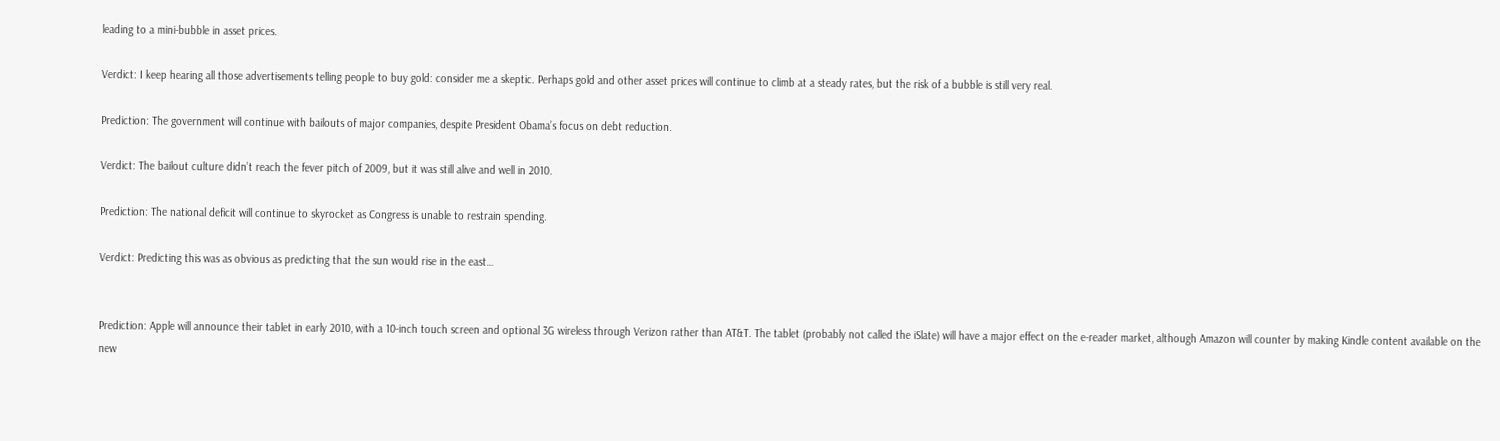leading to a mini-bubble in asset prices.

Verdict: I keep hearing all those advertisements telling people to buy gold: consider me a skeptic. Perhaps gold and other asset prices will continue to climb at a steady rates, but the risk of a bubble is still very real.

Prediction: The government will continue with bailouts of major companies, despite President Obama’s focus on debt reduction.

Verdict: The bailout culture didn’t reach the fever pitch of 2009, but it was still alive and well in 2010.

Prediction: The national deficit will continue to skyrocket as Congress is unable to restrain spending.

Verdict: Predicting this was as obvious as predicting that the sun would rise in the east…


Prediction: Apple will announce their tablet in early 2010, with a 10-inch touch screen and optional 3G wireless through Verizon rather than AT&T. The tablet (probably not called the iSlate) will have a major effect on the e-reader market, although Amazon will counter by making Kindle content available on the new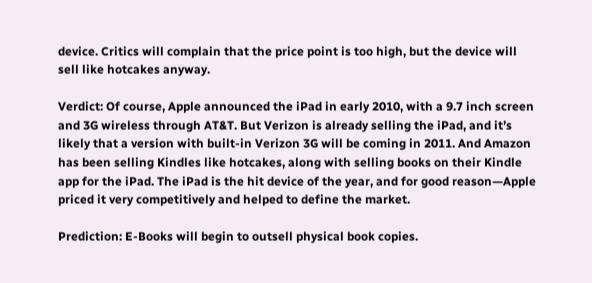device. Critics will complain that the price point is too high, but the device will sell like hotcakes anyway.

Verdict: Of course, Apple announced the iPad in early 2010, with a 9.7 inch screen and 3G wireless through AT&T. But Verizon is already selling the iPad, and it’s likely that a version with built-in Verizon 3G will be coming in 2011. And Amazon has been selling Kindles like hotcakes, along with selling books on their Kindle app for the iPad. The iPad is the hit device of the year, and for good reason—Apple priced it very competitively and helped to define the market.

Prediction: E-Books will begin to outsell physical book copies.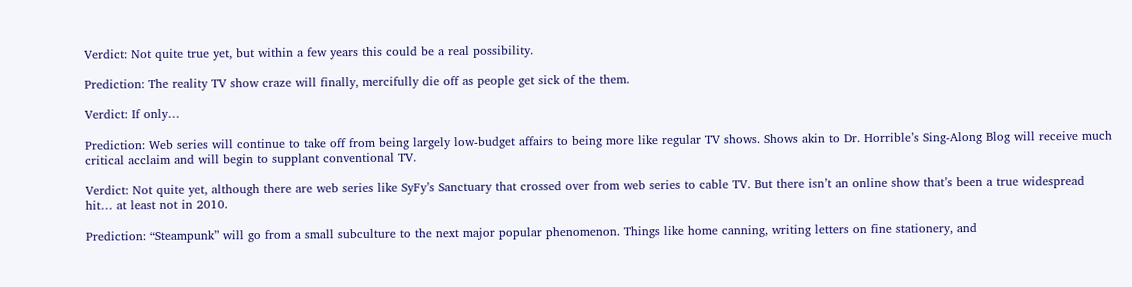Verdict: Not quite true yet, but within a few years this could be a real possibility.

Prediction: The reality TV show craze will finally, mercifully die off as people get sick of the them.

Verdict: If only…

Prediction: Web series will continue to take off from being largely low-budget affairs to being more like regular TV shows. Shows akin to Dr. Horrible’s Sing-Along Blog will receive much critical acclaim and will begin to supplant conventional TV.

Verdict: Not quite yet, although there are web series like SyFy’s Sanctuary that crossed over from web series to cable TV. But there isn’t an online show that’s been a true widespread hit… at least not in 2010.

Prediction: “Steampunk” will go from a small subculture to the next major popular phenomenon. Things like home canning, writing letters on fine stationery, and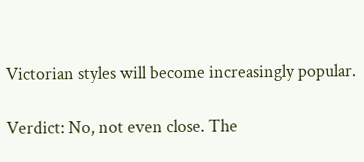Victorian styles will become increasingly popular.

Verdict: No, not even close. The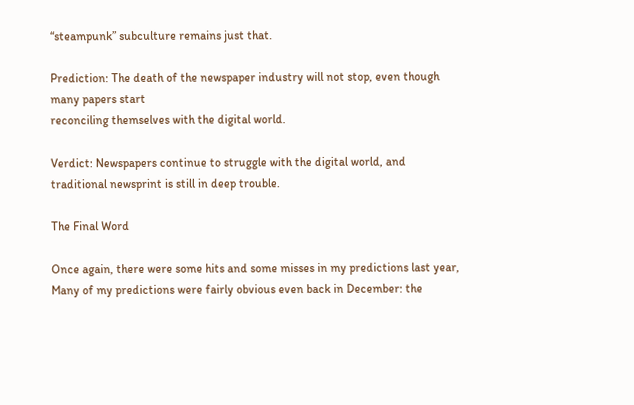“steampunk” subculture remains just that.

Prediction: The death of the newspaper industry will not stop, even though many papers start
reconciling themselves with the digital world.

Verdict: Newspapers continue to struggle with the digital world, and traditional newsprint is still in deep trouble.

The Final Word

Once again, there were some hits and some misses in my predictions last year, Many of my predictions were fairly obvious even back in December: the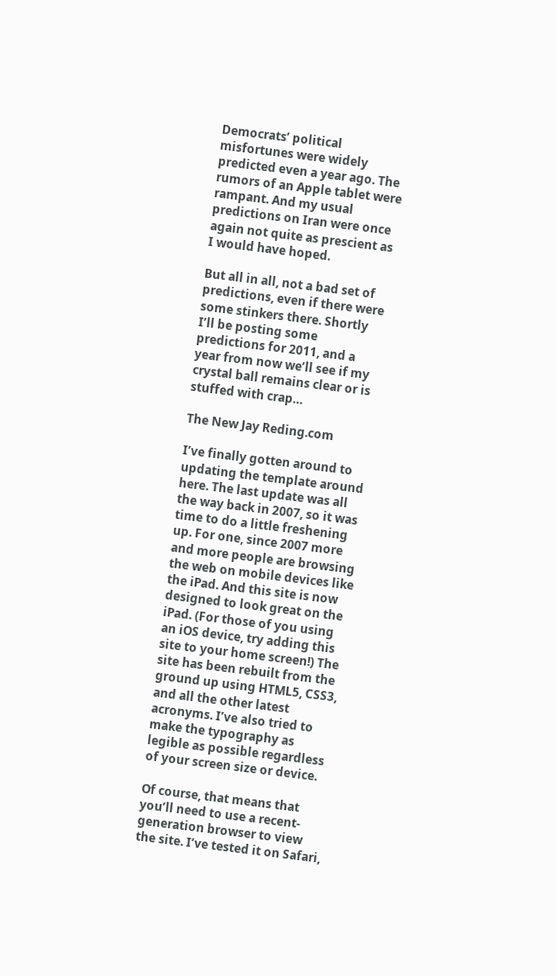Democrats’ political misfortunes were widely predicted even a year ago. The rumors of an Apple tablet were rampant. And my usual predictions on Iran were once again not quite as prescient as I would have hoped.

But all in all, not a bad set of predictions, even if there were some stinkers there. Shortly I’ll be posting some predictions for 2011, and a year from now we’ll see if my crystal ball remains clear or is stuffed with crap…

The New Jay Reding.com

I’ve finally gotten around to updating the template around here. The last update was all the way back in 2007, so it was time to do a little freshening up. For one, since 2007 more and more people are browsing the web on mobile devices like the iPad. And this site is now designed to look great on the iPad. (For those of you using an iOS device, try adding this site to your home screen!) The site has been rebuilt from the ground up using HTML5, CSS3, and all the other latest acronyms. I’ve also tried to make the typography as legible as possible regardless of your screen size or device.

Of course, that means that you’ll need to use a recent-generation browser to view the site. I’ve tested it on Safari,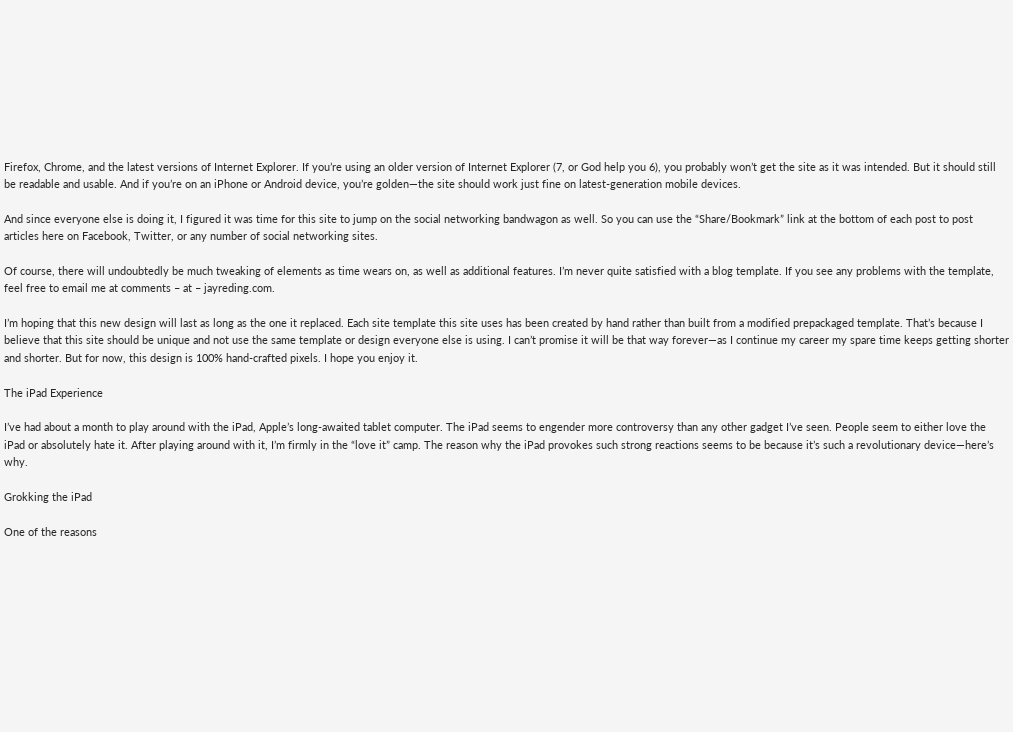Firefox, Chrome, and the latest versions of Internet Explorer. If you’re using an older version of Internet Explorer (7, or God help you 6), you probably won’t get the site as it was intended. But it should still be readable and usable. And if you’re on an iPhone or Android device, you’re golden—the site should work just fine on latest-generation mobile devices.

And since everyone else is doing it, I figured it was time for this site to jump on the social networking bandwagon as well. So you can use the “Share/Bookmark” link at the bottom of each post to post articles here on Facebook, Twitter, or any number of social networking sites.

Of course, there will undoubtedly be much tweaking of elements as time wears on, as well as additional features. I’m never quite satisfied with a blog template. If you see any problems with the template, feel free to email me at comments – at – jayreding.com.

I’m hoping that this new design will last as long as the one it replaced. Each site template this site uses has been created by hand rather than built from a modified prepackaged template. That’s because I believe that this site should be unique and not use the same template or design everyone else is using. I can’t promise it will be that way forever—as I continue my career my spare time keeps getting shorter and shorter. But for now, this design is 100% hand-crafted pixels. I hope you enjoy it.

The iPad Experience

I’ve had about a month to play around with the iPad, Apple’s long-awaited tablet computer. The iPad seems to engender more controversy than any other gadget I’ve seen. People seem to either love the iPad or absolutely hate it. After playing around with it, I’m firmly in the “love it” camp. The reason why the iPad provokes such strong reactions seems to be because it’s such a revolutionary device—here’s why.

Grokking the iPad

One of the reasons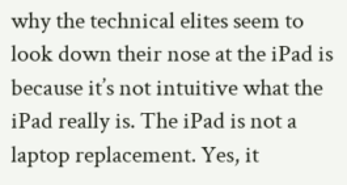why the technical elites seem to look down their nose at the iPad is because it’s not intuitive what the iPad really is. The iPad is not a laptop replacement. Yes, it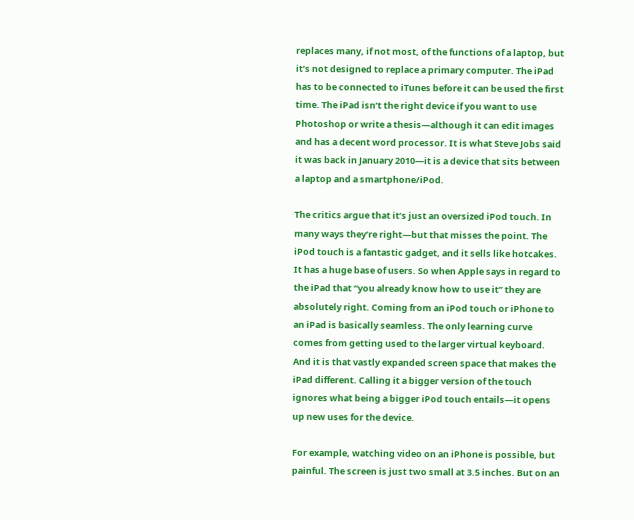replaces many, if not most, of the functions of a laptop, but it’s not designed to replace a primary computer. The iPad has to be connected to iTunes before it can be used the first time. The iPad isn’t the right device if you want to use Photoshop or write a thesis—although it can edit images and has a decent word processor. It is what Steve Jobs said it was back in January 2010—it is a device that sits between a laptop and a smartphone/iPod.

The critics argue that it’s just an oversized iPod touch. In many ways they’re right—but that misses the point. The iPod touch is a fantastic gadget, and it sells like hotcakes. It has a huge base of users. So when Apple says in regard to the iPad that “you already know how to use it” they are absolutely right. Coming from an iPod touch or iPhone to an iPad is basically seamless. The only learning curve comes from getting used to the larger virtual keyboard. And it is that vastly expanded screen space that makes the iPad different. Calling it a bigger version of the touch ignores what being a bigger iPod touch entails—it opens up new uses for the device.

For example, watching video on an iPhone is possible, but painful. The screen is just two small at 3.5 inches. But on an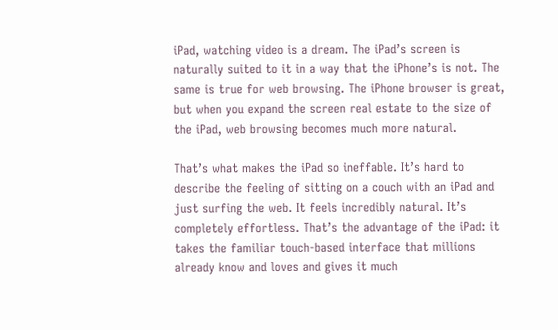iPad, watching video is a dream. The iPad’s screen is naturally suited to it in a way that the iPhone’s is not. The same is true for web browsing. The iPhone browser is great, but when you expand the screen real estate to the size of the iPad, web browsing becomes much more natural.

That’s what makes the iPad so ineffable. It’s hard to describe the feeling of sitting on a couch with an iPad and just surfing the web. It feels incredibly natural. It’s completely effortless. That’s the advantage of the iPad: it takes the familiar touch-based interface that millions already know and loves and gives it much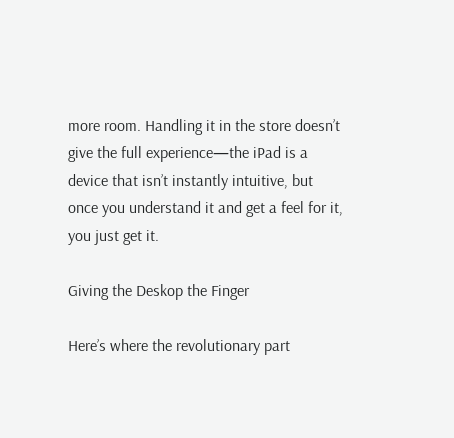more room. Handling it in the store doesn’t give the full experience—the iPad is a device that isn’t instantly intuitive, but once you understand it and get a feel for it, you just get it.

Giving the Deskop the Finger

Here’s where the revolutionary part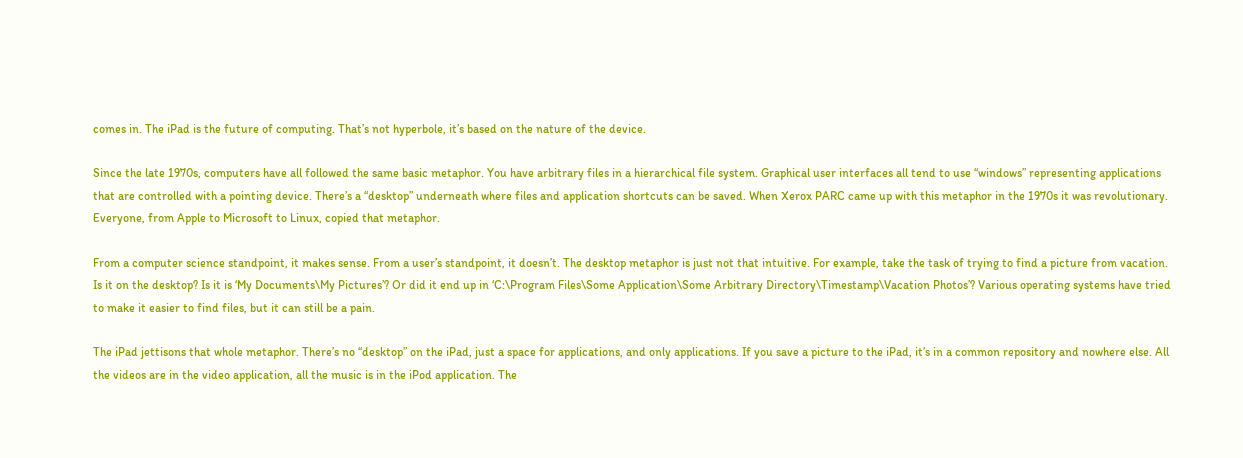comes in. The iPad is the future of computing. That’s not hyperbole, it’s based on the nature of the device.

Since the late 1970s, computers have all followed the same basic metaphor. You have arbitrary files in a hierarchical file system. Graphical user interfaces all tend to use “windows” representing applications that are controlled with a pointing device. There’s a “desktop” underneath where files and application shortcuts can be saved. When Xerox PARC came up with this metaphor in the 1970s it was revolutionary. Everyone, from Apple to Microsoft to Linux, copied that metaphor.

From a computer science standpoint, it makes sense. From a user’s standpoint, it doesn’t. The desktop metaphor is just not that intuitive. For example, take the task of trying to find a picture from vacation. Is it on the desktop? Is it is ‘My Documents\My Pictures’? Or did it end up in ‘C:\Program Files\Some Application\Some Arbitrary Directory\Timestamp\Vacation Photos’? Various operating systems have tried to make it easier to find files, but it can still be a pain.

The iPad jettisons that whole metaphor. There’s no “desktop” on the iPad, just a space for applications, and only applications. If you save a picture to the iPad, it’s in a common repository and nowhere else. All the videos are in the video application, all the music is in the iPod application. The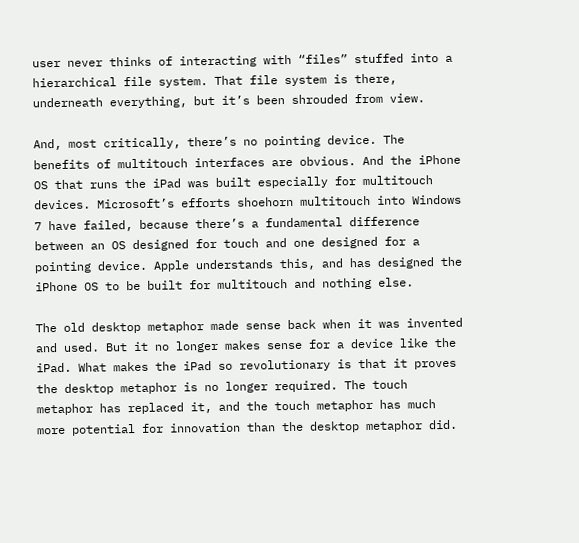user never thinks of interacting with “files” stuffed into a hierarchical file system. That file system is there, underneath everything, but it’s been shrouded from view.

And, most critically, there’s no pointing device. The benefits of multitouch interfaces are obvious. And the iPhone OS that runs the iPad was built especially for multitouch devices. Microsoft’s efforts shoehorn multitouch into Windows 7 have failed, because there’s a fundamental difference between an OS designed for touch and one designed for a pointing device. Apple understands this, and has designed the iPhone OS to be built for multitouch and nothing else.

The old desktop metaphor made sense back when it was invented and used. But it no longer makes sense for a device like the iPad. What makes the iPad so revolutionary is that it proves the desktop metaphor is no longer required. The touch metaphor has replaced it, and the touch metaphor has much more potential for innovation than the desktop metaphor did.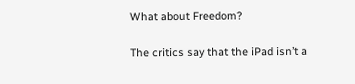What about Freedom?

The critics say that the iPad isn’t a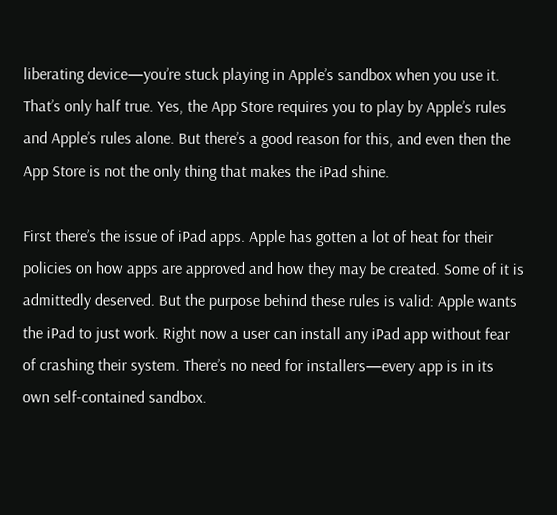liberating device—you’re stuck playing in Apple’s sandbox when you use it. That’s only half true. Yes, the App Store requires you to play by Apple’s rules and Apple’s rules alone. But there’s a good reason for this, and even then the App Store is not the only thing that makes the iPad shine.

First there’s the issue of iPad apps. Apple has gotten a lot of heat for their policies on how apps are approved and how they may be created. Some of it is admittedly deserved. But the purpose behind these rules is valid: Apple wants the iPad to just work. Right now a user can install any iPad app without fear of crashing their system. There’s no need for installers—every app is in its own self-contained sandbox.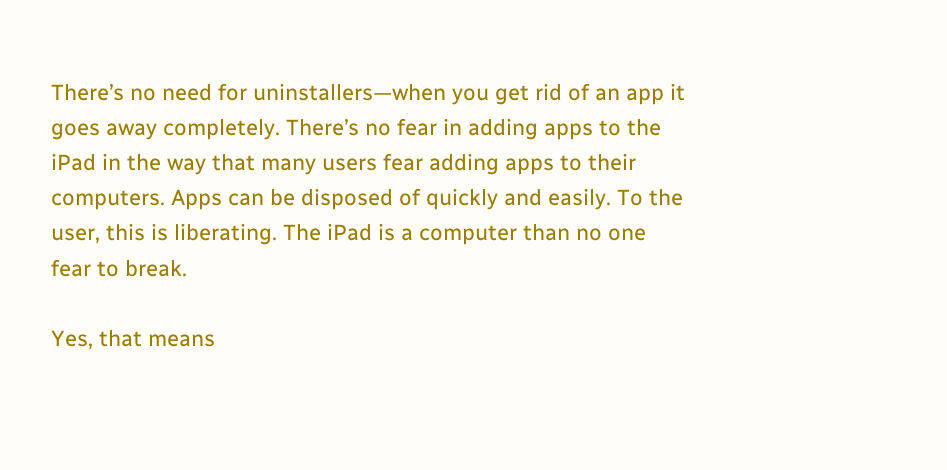There’s no need for uninstallers—when you get rid of an app it goes away completely. There’s no fear in adding apps to the iPad in the way that many users fear adding apps to their computers. Apps can be disposed of quickly and easily. To the user, this is liberating. The iPad is a computer than no one fear to break.

Yes, that means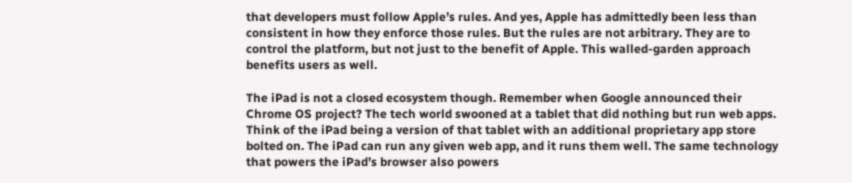that developers must follow Apple’s rules. And yes, Apple has admittedly been less than consistent in how they enforce those rules. But the rules are not arbitrary. They are to control the platform, but not just to the benefit of Apple. This walled-garden approach benefits users as well.

The iPad is not a closed ecosystem though. Remember when Google announced their Chrome OS project? The tech world swooned at a tablet that did nothing but run web apps. Think of the iPad being a version of that tablet with an additional proprietary app store bolted on. The iPad can run any given web app, and it runs them well. The same technology that powers the iPad’s browser also powers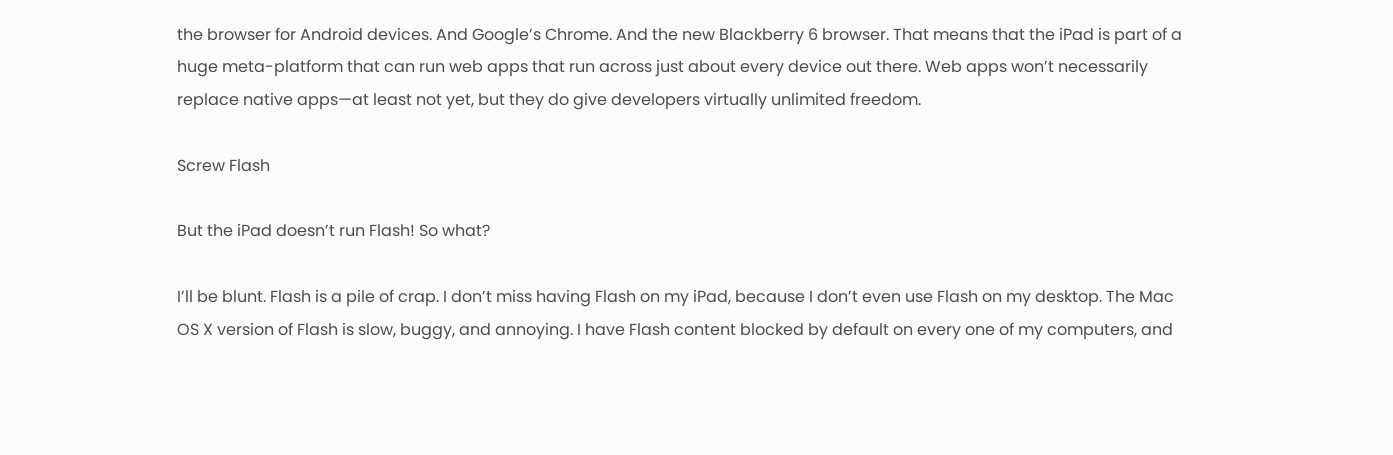the browser for Android devices. And Google’s Chrome. And the new Blackberry 6 browser. That means that the iPad is part of a huge meta-platform that can run web apps that run across just about every device out there. Web apps won’t necessarily replace native apps—at least not yet, but they do give developers virtually unlimited freedom.

Screw Flash

But the iPad doesn’t run Flash! So what?

I’ll be blunt. Flash is a pile of crap. I don’t miss having Flash on my iPad, because I don’t even use Flash on my desktop. The Mac OS X version of Flash is slow, buggy, and annoying. I have Flash content blocked by default on every one of my computers, and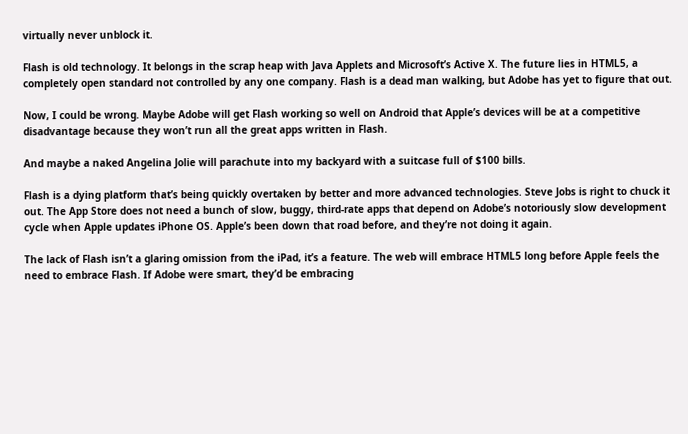virtually never unblock it.

Flash is old technology. It belongs in the scrap heap with Java Applets and Microsoft’s Active X. The future lies in HTML5, a completely open standard not controlled by any one company. Flash is a dead man walking, but Adobe has yet to figure that out.

Now, I could be wrong. Maybe Adobe will get Flash working so well on Android that Apple’s devices will be at a competitive disadvantage because they won’t run all the great apps written in Flash.

And maybe a naked Angelina Jolie will parachute into my backyard with a suitcase full of $100 bills.

Flash is a dying platform that’s being quickly overtaken by better and more advanced technologies. Steve Jobs is right to chuck it out. The App Store does not need a bunch of slow, buggy, third-rate apps that depend on Adobe’s notoriously slow development cycle when Apple updates iPhone OS. Apple’s been down that road before, and they’re not doing it again.

The lack of Flash isn’t a glaring omission from the iPad, it’s a feature. The web will embrace HTML5 long before Apple feels the need to embrace Flash. If Adobe were smart, they’d be embracing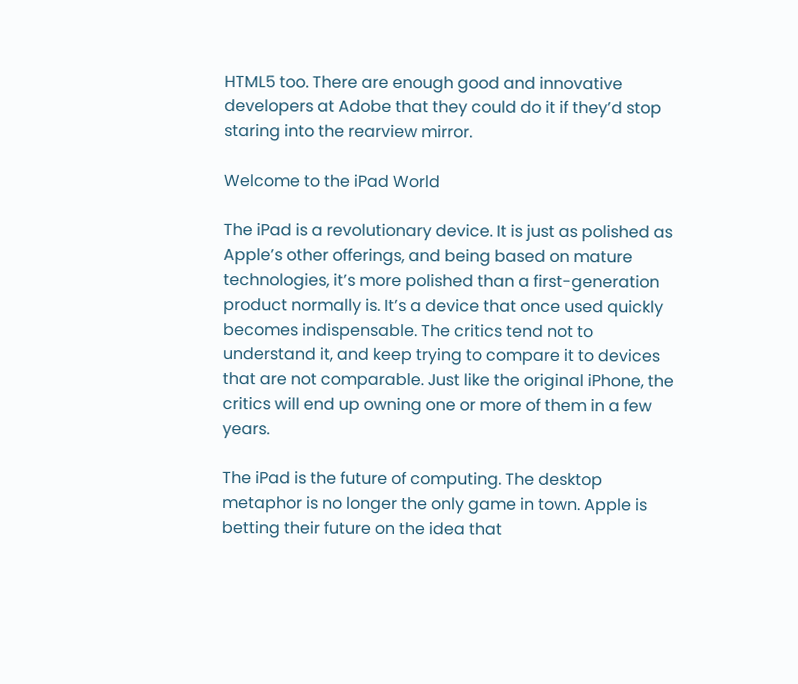HTML5 too. There are enough good and innovative developers at Adobe that they could do it if they’d stop staring into the rearview mirror.

Welcome to the iPad World

The iPad is a revolutionary device. It is just as polished as Apple’s other offerings, and being based on mature technologies, it’s more polished than a first-generation product normally is. It’s a device that once used quickly becomes indispensable. The critics tend not to understand it, and keep trying to compare it to devices that are not comparable. Just like the original iPhone, the critics will end up owning one or more of them in a few years.

The iPad is the future of computing. The desktop metaphor is no longer the only game in town. Apple is betting their future on the idea that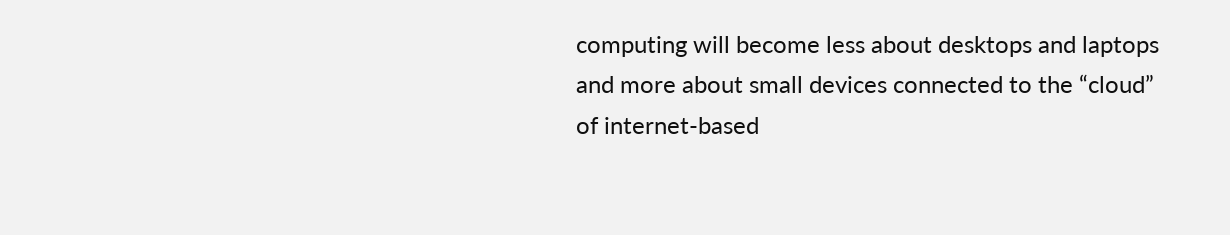computing will become less about desktops and laptops and more about small devices connected to the “cloud” of internet-based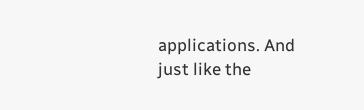applications. And just like the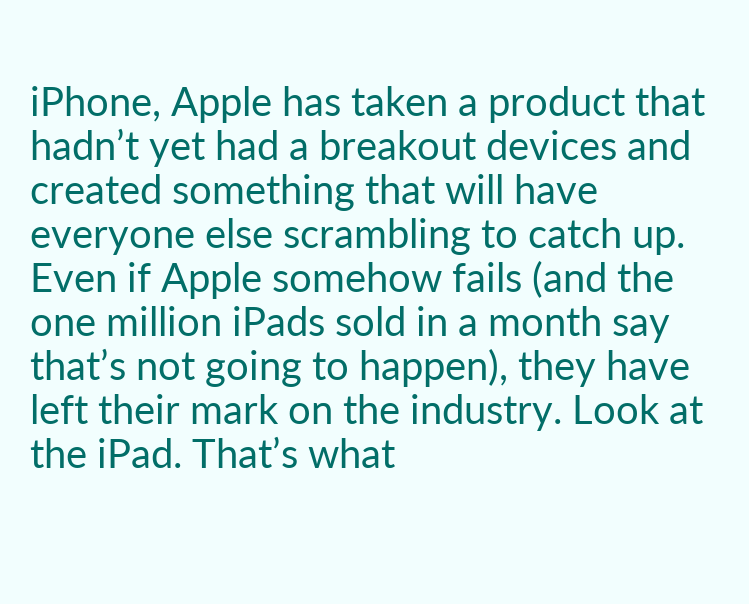iPhone, Apple has taken a product that hadn’t yet had a breakout devices and created something that will have everyone else scrambling to catch up. Even if Apple somehow fails (and the one million iPads sold in a month say that’s not going to happen), they have left their mark on the industry. Look at the iPad. That’s what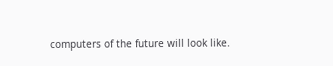computers of the future will look like.